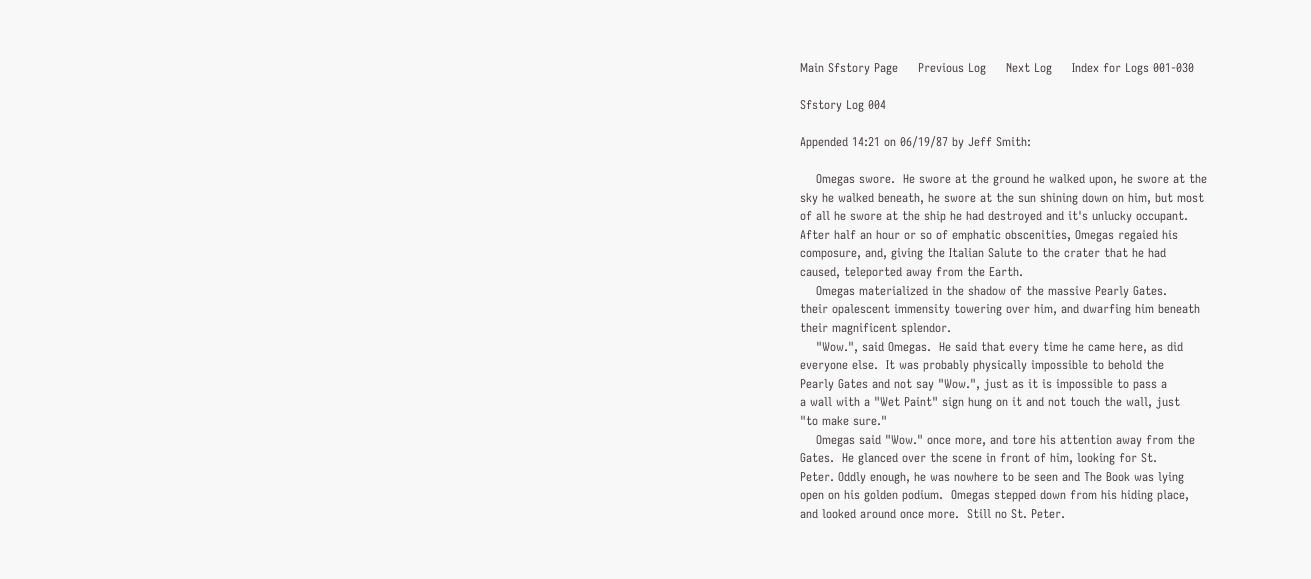Main Sfstory Page     Previous Log     Next Log     Index for Logs 001-030

Sfstory Log 004

Appended 14:21 on 06/19/87 by Jeff Smith:

    Omegas swore.  He swore at the ground he walked upon, he swore at the
sky he walked beneath, he swore at the sun shining down on him, but most
of all he swore at the ship he had destroyed and it's unlucky occupant.
After half an hour or so of emphatic obscenities, Omegas regaied his
composure, and, giving the Italian Salute to the crater that he had
caused, teleported away from the Earth.
    Omegas materialized in the shadow of the massive Pearly Gates.
their opalescent immensity towering over him, and dwarfing him beneath
their magnificent splendor.
    "Wow.", said Omegas.  He said that every time he came here, as did
everyone else.  It was probably physically impossible to behold the
Pearly Gates and not say "Wow.", just as it is impossible to pass a
a wall with a "Wet Paint" sign hung on it and not touch the wall, just
"to make sure."
    Omegas said "Wow." once more, and tore his attention away from the
Gates.  He glanced over the scene in front of him, looking for St.
Peter. Oddly enough, he was nowhere to be seen and The Book was lying
open on his golden podium.  Omegas stepped down from his hiding place,
and looked around once more.  Still no St. Peter.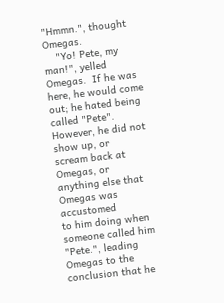"Hmmn.", thought Omegas.
    "Yo! Pete, my man!", yelled Omegas.  If he was here, he would come
out; he hated being called "Pete".  However, he did not show up, or
scream back at Omegas, or anything else that Omegas was accustomed
to him doing when someone called him "Pete.", leading Omegas to the
conclusion that he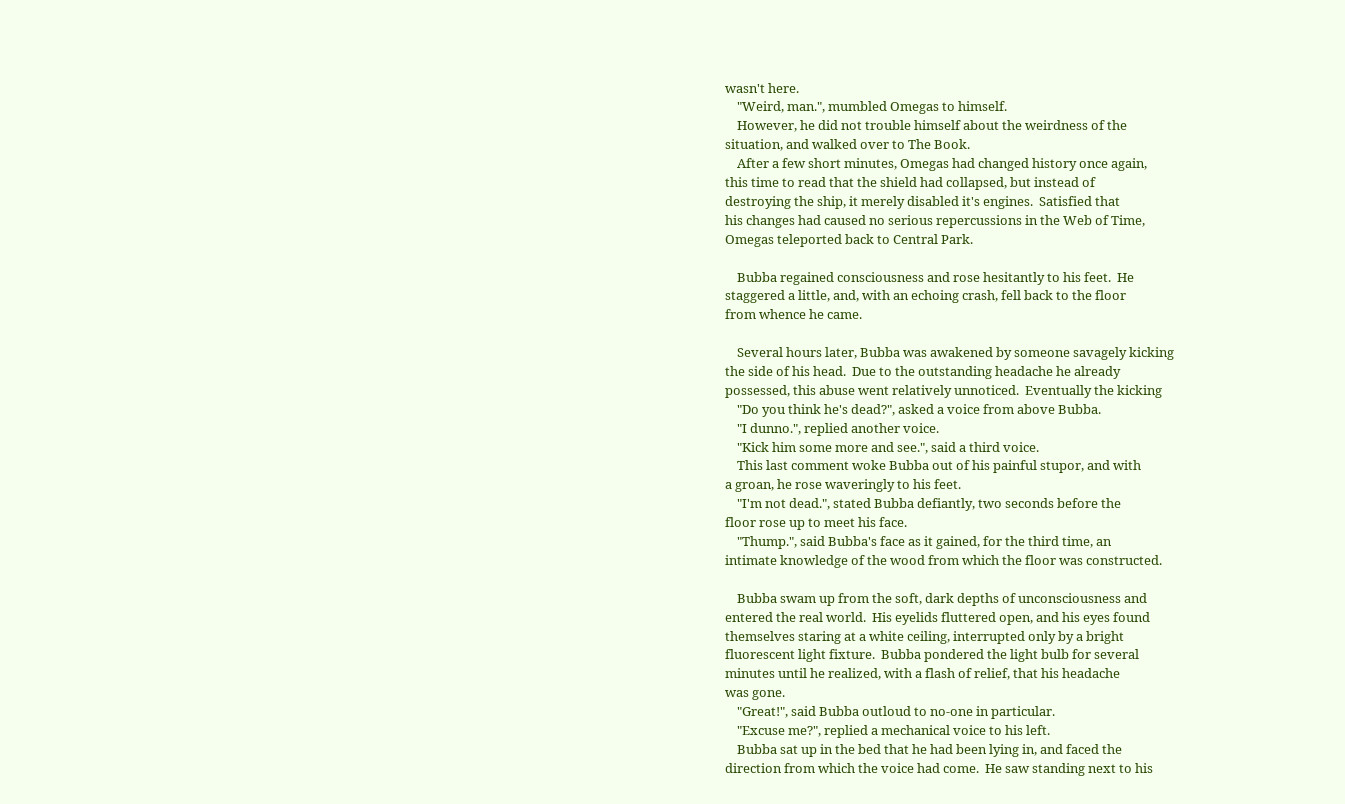wasn't here.
    "Weird, man.", mumbled Omegas to himself.
    However, he did not trouble himself about the weirdness of the
situation, and walked over to The Book.
    After a few short minutes, Omegas had changed history once again,
this time to read that the shield had collapsed, but instead of
destroying the ship, it merely disabled it's engines.  Satisfied that
his changes had caused no serious repercussions in the Web of Time,
Omegas teleported back to Central Park.

    Bubba regained consciousness and rose hesitantly to his feet.  He
staggered a little, and, with an echoing crash, fell back to the floor
from whence he came.

    Several hours later, Bubba was awakened by someone savagely kicking
the side of his head.  Due to the outstanding headache he already
possessed, this abuse went relatively unnoticed.  Eventually the kicking
    "Do you think he's dead?", asked a voice from above Bubba.
    "I dunno.", replied another voice.
    "Kick him some more and see.", said a third voice.
    This last comment woke Bubba out of his painful stupor, and with
a groan, he rose waveringly to his feet.
    "I'm not dead.", stated Bubba defiantly, two seconds before the
floor rose up to meet his face.
    "Thump.", said Bubba's face as it gained, for the third time, an
intimate knowledge of the wood from which the floor was constructed.

    Bubba swam up from the soft, dark depths of unconsciousness and
entered the real world.  His eyelids fluttered open, and his eyes found
themselves staring at a white ceiling, interrupted only by a bright
fluorescent light fixture.  Bubba pondered the light bulb for several
minutes until he realized, with a flash of relief, that his headache
was gone.
    "Great!", said Bubba outloud to no-one in particular.
    "Excuse me?", replied a mechanical voice to his left.
    Bubba sat up in the bed that he had been lying in, and faced the
direction from which the voice had come.  He saw standing next to his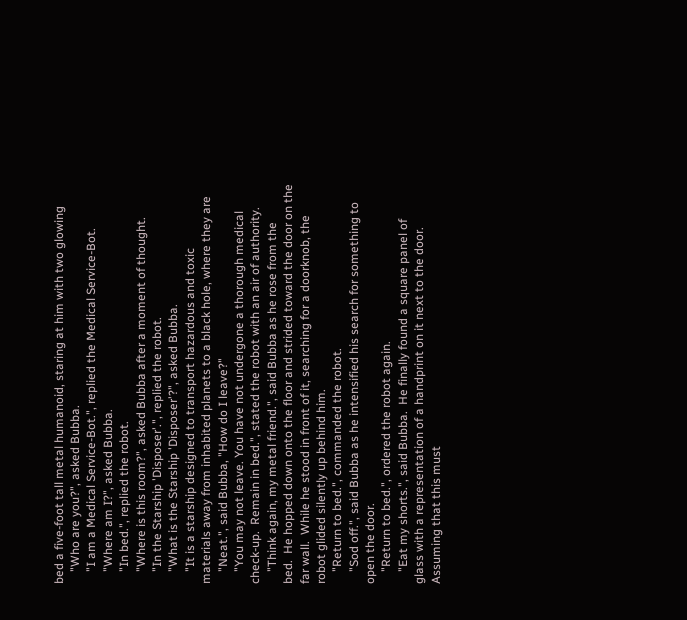bed a five-foot tall metal humanoid, staring at him with two glowing
    "Who are you?", asked Bubba.
    "I am a Medical Service-Bot.", replied the Medical Service-Bot.
    "Where am I?", asked Bubba.
    "In bed.", replied the robot.
    "Where is this room?", asked Bubba after a moment of thought.
    "In the Starship 'Disposer'.", replied the robot.
    "What is the Starship 'Disposer'?", asked Bubba.
    "It is a starship designed to transport hazardous and toxic
materials away from inhabited planets to a black hole, where they are
    "Neat.", said Bubba, "How do I leave?"
    "You may not leave. You have not undergone a thorough medical
check-up.  Remain in bed.", stated the robot with an air of authority.
    "Think again, my metal friend.", said Bubba as he rose from the
bed.  He hopped down onto the floor and strided toward the door on the
far wall.  While he stood in front of it, searching for a doorknob, the
robot glided silently up behind him.
    "Return to bed.", commanded the robot.
    "Sod off.", said Bubba as he intensified his search for something to
open the door.
    "Return to bed.", ordered the robot again.
    "Eat my shorts.", said Bubba.  He finally found a square panel of
glass with a representation of a handprint on it next to the door.
Assuming that this must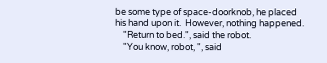be some type of space-doorknob, he placed
his hand upon it.  However, nothing happened.
    "Return to bed.", said the robot.
    "You know, robot, ", said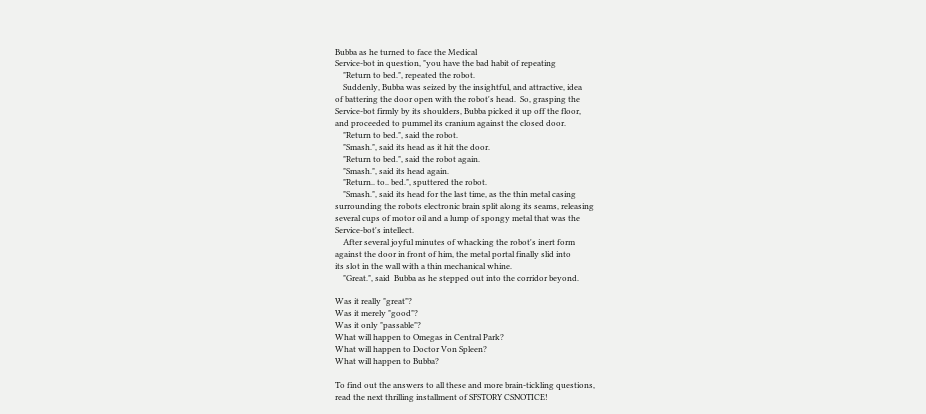Bubba as he turned to face the Medical
Service-bot in question, "you have the bad habit of repeating
    "Return to bed.", repeated the robot.
    Suddenly, Bubba was seized by the insightful, and attractive, idea
of battering the door open with the robot's head.  So, grasping the
Service-bot firmly by its shoulders, Bubba picked it up off the floor,
and proceeded to pummel its cranium against the closed door.
    "Return to bed.", said the robot.
    "Smash.", said its head as it hit the door.
    "Return to bed.", said the robot again.
    "Smash.", said its head again.
    "Return.. to.. bed.", sputtered the robot.
    "Smash.", said its head for the last time, as the thin metal casing
surrounding the robots electronic brain split along its seams, releasing
several cups of motor oil and a lump of spongy metal that was the
Service-bot's intellect.
    After several joyful minutes of whacking the robot's inert form
against the door in front of him, the metal portal finally slid into
its slot in the wall with a thin mechanical whine.
    "Great.", said  Bubba as he stepped out into the corridor beyond.

Was it really "great"?
Was it merely "good"?
Was it only "passable"?
What will happen to Omegas in Central Park?
What will happen to Doctor Von Spleen?
What will happen to Bubba?

To find out the answers to all these and more brain-tickling questions,
read the next thrilling installment of SFSTORY CSNOTICE!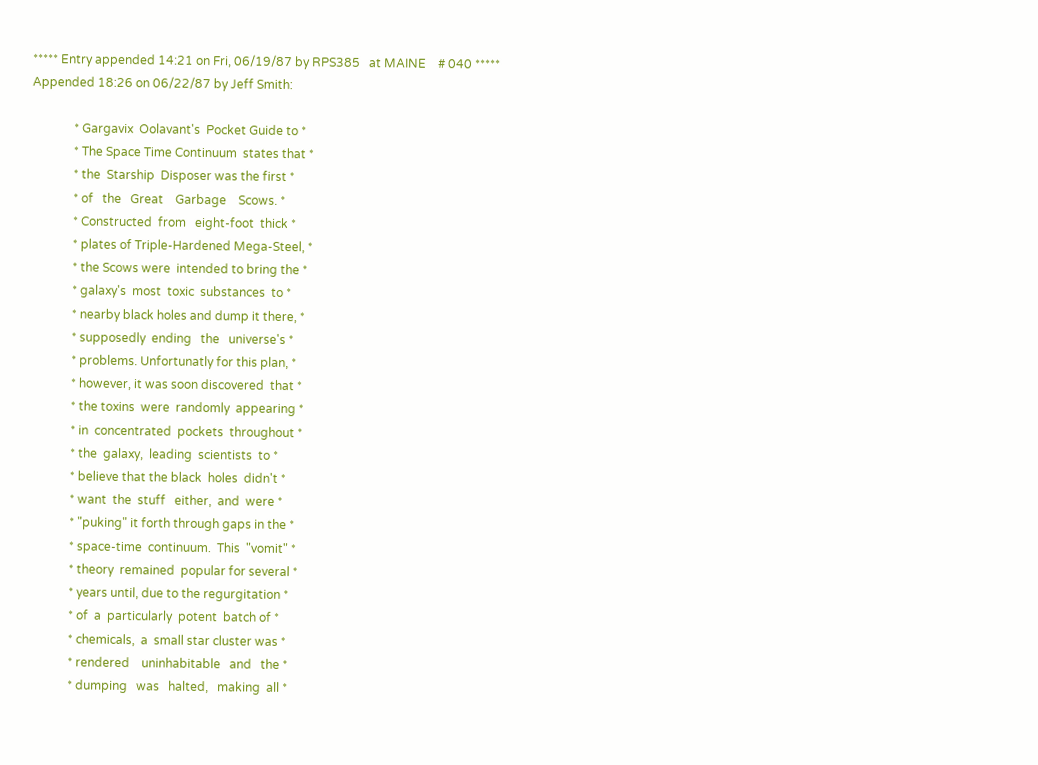***** Entry appended 14:21 on Fri, 06/19/87 by RPS385   at MAINE    # 040 *****
Appended 18:26 on 06/22/87 by Jeff Smith:

              * Gargavix  Oolavant's  Pocket Guide to *
              * The Space Time Continuum  states that *
              * the  Starship  Disposer was the first *
              * of   the   Great    Garbage    Scows. *
              * Constructed  from   eight-foot  thick *
              * plates of Triple-Hardened Mega-Steel, *
              * the Scows were  intended to bring the *
              * galaxy's  most  toxic  substances  to *
              * nearby black holes and dump it there, *
              * supposedly  ending   the   universe's *
              * problems. Unfortunatly for this plan, *
              * however, it was soon discovered  that *
              * the toxins  were  randomly  appearing *
              * in  concentrated  pockets  throughout *
              * the  galaxy,  leading  scientists  to *
              * believe that the black  holes  didn't *
              * want  the  stuff   either,  and  were *
              * "puking" it forth through gaps in the *
              * space-time  continuum.  This  "vomit" *
              * theory  remained  popular for several *
              * years until, due to the regurgitation *
              * of  a  particularly  potent  batch of *
              * chemicals,  a  small star cluster was *
              * rendered    uninhabitable   and   the *
              * dumping   was   halted,   making  all *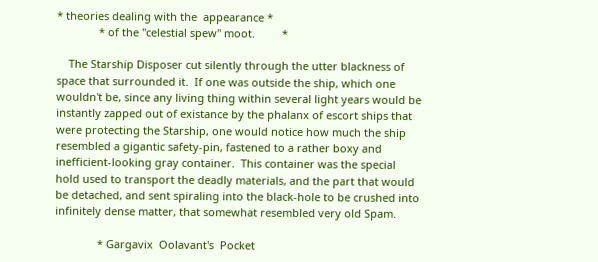* theories dealing with the  appearance *
              * of the "celestial spew" moot.         *

    The Starship Disposer cut silently through the utter blackness of
space that surrounded it.  If one was outside the ship, which one
wouldn't be, since any living thing within several light years would be
instantly zapped out of existance by the phalanx of escort ships that
were protecting the Starship, one would notice how much the ship
resembled a gigantic safety-pin, fastened to a rather boxy and
inefficient-looking gray container.  This container was the special
hold used to transport the deadly materials, and the part that would
be detached, and sent spiraling into the black-hole to be crushed into
infinitely dense matter, that somewhat resembled very old Spam.

              * Gargavix  Oolavant's  Pocket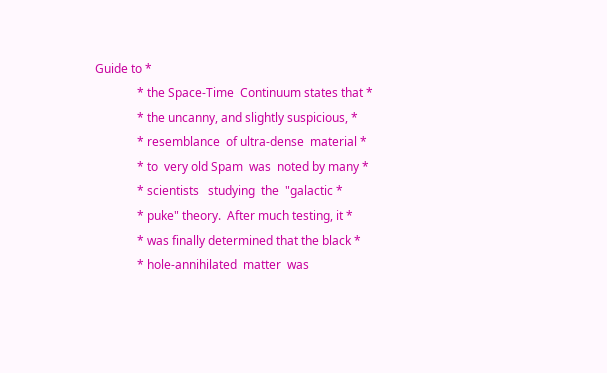Guide to *
              * the Space-Time  Continuum states that *
              * the uncanny, and slightly suspicious, *
              * resemblance  of ultra-dense  material *
              * to  very old Spam  was  noted by many *
              * scientists   studying  the  "galactic *
              * puke" theory.  After much testing, it *
              * was finally determined that the black *
              * hole-annihilated  matter  was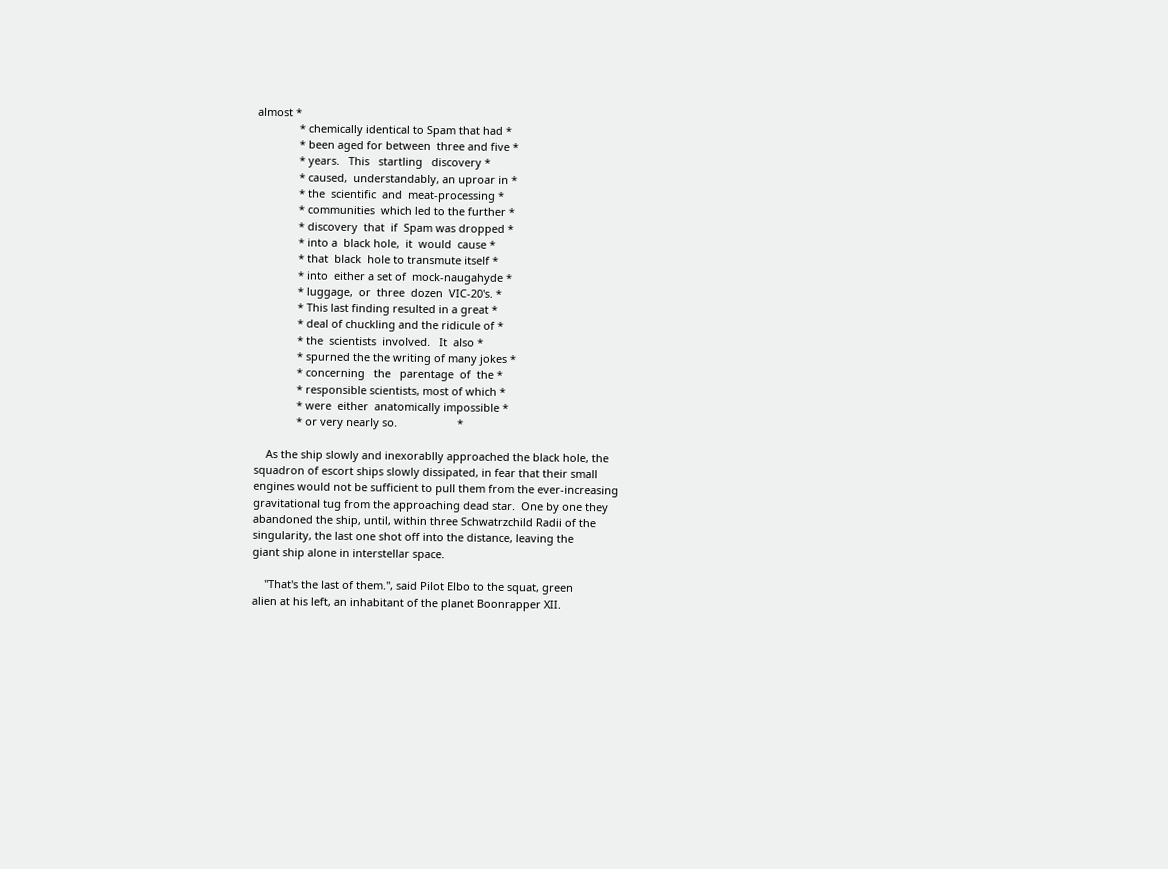almost *
              * chemically identical to Spam that had *
              * been aged for between  three and five *
              * years.   This   startling   discovery *
              * caused,  understandably, an uproar in *
              * the  scientific  and  meat-processing *
              * communities  which led to the further *
              * discovery  that  if  Spam was dropped *
              * into a  black hole,  it  would  cause *
              * that  black  hole to transmute itself *
              * into  either a set of  mock-naugahyde *
              * luggage,  or  three  dozen  VIC-20's. *
              * This last finding resulted in a great *
              * deal of chuckling and the ridicule of *
              * the  scientists  involved.   It  also *
              * spurned the the writing of many jokes *
              * concerning   the   parentage  of  the *
              * responsible scientists, most of which *
              * were  either  anatomically impossible *
              * or very nearly so.                    *

    As the ship slowly and inexorablly approached the black hole, the
squadron of escort ships slowly dissipated, in fear that their small
engines would not be sufficient to pull them from the ever-increasing
gravitational tug from the approaching dead star.  One by one they
abandoned the ship, until, within three Schwatrzchild Radii of the
singularity, the last one shot off into the distance, leaving the
giant ship alone in interstellar space.

    "That's the last of them.", said Pilot Elbo to the squat, green
alien at his left, an inhabitant of the planet Boonrapper XII.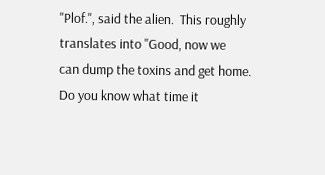"Plof.", said the alien.  This roughly translates into "Good, now we
can dump the toxins and get home.  Do you know what time it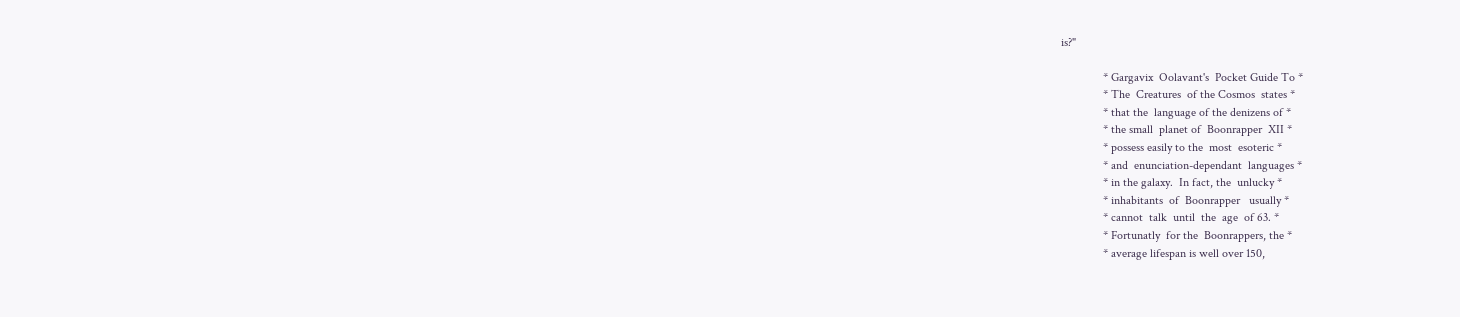is?"

              * Gargavix  Oolavant's  Pocket Guide To *
              * The  Creatures  of the Cosmos  states *
              * that the  language of the denizens of *
              * the small  planet of  Boonrapper  XII *
              * possess easily to the  most  esoteric *
              * and  enunciation-dependant  languages *
              * in the galaxy.  In fact, the  unlucky *
              * inhabitants  of  Boonrapper   usually *
              * cannot  talk  until  the  age  of 63. *
              * Fortunatly  for the  Boonrappers, the *
              * average lifespan is well over 150,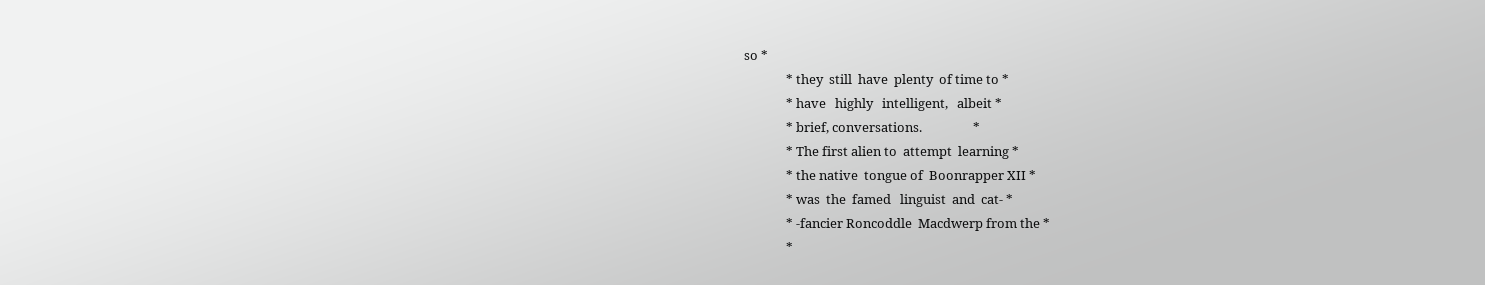so *
              * they  still  have  plenty  of time to *
              * have   highly   intelligent,   albeit *
              * brief, conversations.                 *
              * The first alien to  attempt  learning *
              * the native  tongue of  Boonrapper XII *
              * was  the  famed   linguist  and  cat- *
              * -fancier Roncoddle  Macdwerp from the *
              *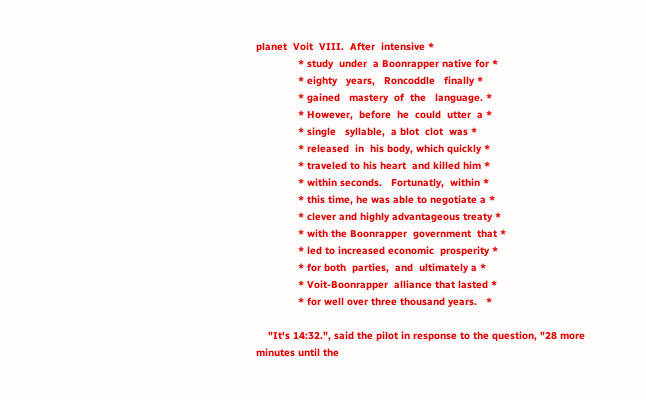planet  Voit  VIII.  After  intensive *
              * study  under  a Boonrapper native for *
              * eighty   years,   Roncoddle   finally *
              * gained   mastery  of  the   language. *
              * However,  before  he  could  utter  a *
              * single   syllable,  a blot  clot  was *
              * released  in  his body, which quickly *
              * traveled to his heart  and killed him *
              * within seconds.   Fortunatly,  within *
              * this time, he was able to negotiate a *
              * clever and highly advantageous treaty *
              * with the Boonrapper  government  that *
              * led to increased economic  prosperity *
              * for both  parties,  and  ultimately a *
              * Voit-Boonrapper  alliance that lasted *
              * for well over three thousand years.   *

    "It's 14:32.", said the pilot in response to the question, "28 more
minutes until the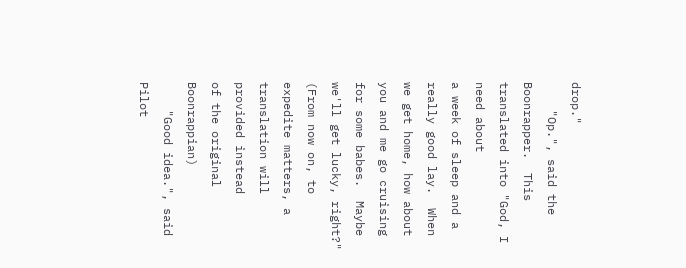drop."
    "Op.", said the Boonrapper.  This translated into "God, I need about
a week of sleep and a really good lay.  When we get home, how about
you and me go cruising for some babes.  Maybe we'll get lucky, right?"
(From now on, to expedite matters, a translation will provided instead
of the original Boonrappian)
    "Good idea.", said Pilot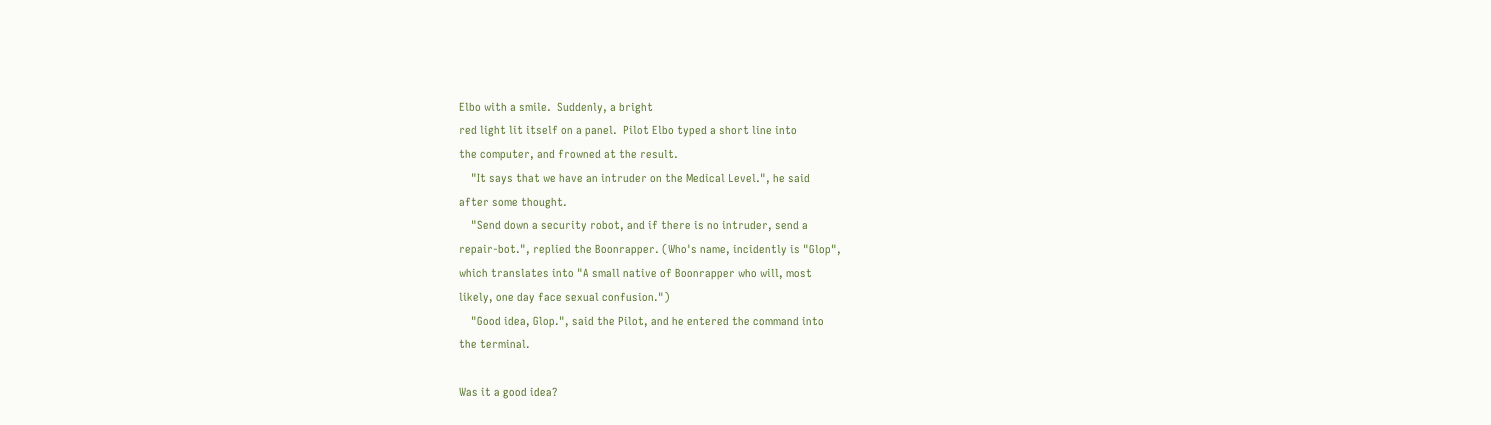Elbo with a smile.  Suddenly, a bright
red light lit itself on a panel.  Pilot Elbo typed a short line into
the computer, and frowned at the result.
    "It says that we have an intruder on the Medical Level.", he said
after some thought.
    "Send down a security robot, and if there is no intruder, send a
repair-bot.", replied the Boonrapper. (Who's name, incidently is "Glop",
which translates into "A small native of Boonrapper who will, most
likely, one day face sexual confusion.")
    "Good idea, Glop.", said the Pilot, and he entered the command into
the terminal.

Was it a good idea?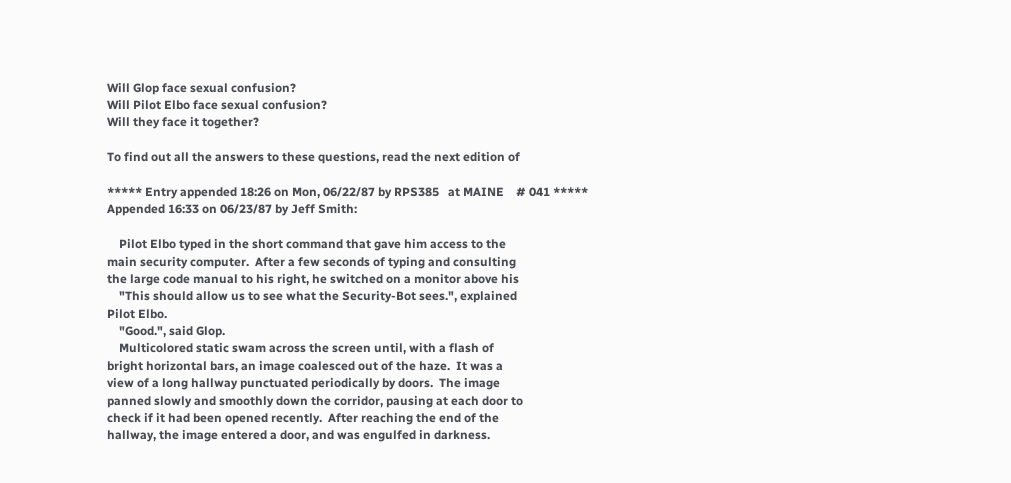Will Glop face sexual confusion?
Will Pilot Elbo face sexual confusion?
Will they face it together?

To find out all the answers to these questions, read the next edition of

***** Entry appended 18:26 on Mon, 06/22/87 by RPS385   at MAINE    # 041 *****
Appended 16:33 on 06/23/87 by Jeff Smith:

    Pilot Elbo typed in the short command that gave him access to the
main security computer.  After a few seconds of typing and consulting
the large code manual to his right, he switched on a monitor above his
    "This should allow us to see what the Security-Bot sees.", explained
Pilot Elbo.
    "Good.", said Glop.
    Multicolored static swam across the screen until, with a flash of
bright horizontal bars, an image coalesced out of the haze.  It was a
view of a long hallway punctuated periodically by doors.  The image
panned slowly and smoothly down the corridor, pausing at each door to
check if it had been opened recently.  After reaching the end of the
hallway, the image entered a door, and was engulfed in darkness.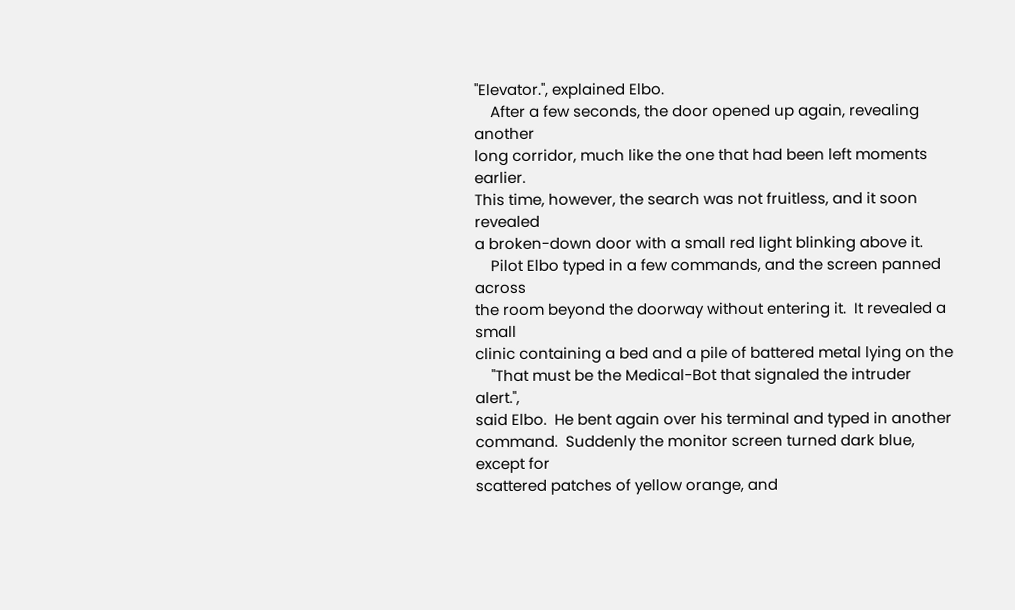"Elevator.", explained Elbo.
    After a few seconds, the door opened up again, revealing another
long corridor, much like the one that had been left moments earlier.
This time, however, the search was not fruitless, and it soon revealed
a broken-down door with a small red light blinking above it.
    Pilot Elbo typed in a few commands, and the screen panned across
the room beyond the doorway without entering it.  It revealed a small
clinic containing a bed and a pile of battered metal lying on the
    "That must be the Medical-Bot that signaled the intruder alert.",
said Elbo.  He bent again over his terminal and typed in another
command.  Suddenly the monitor screen turned dark blue, except for
scattered patches of yellow orange, and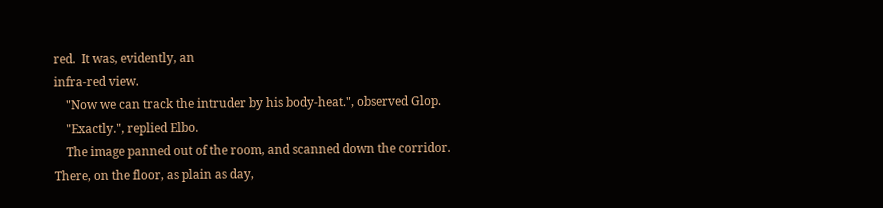red.  It was, evidently, an
infra-red view.
    "Now we can track the intruder by his body-heat.", observed Glop.
    "Exactly.", replied Elbo.
    The image panned out of the room, and scanned down the corridor.
There, on the floor, as plain as day,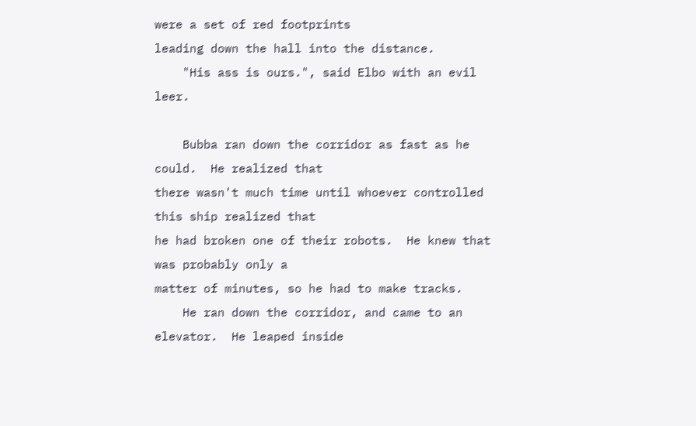were a set of red footprints
leading down the hall into the distance.
    "His ass is ours.", said Elbo with an evil leer.

    Bubba ran down the corridor as fast as he could.  He realized that
there wasn't much time until whoever controlled this ship realized that
he had broken one of their robots.  He knew that was probably only a
matter of minutes, so he had to make tracks.
    He ran down the corridor, and came to an elevator.  He leaped inside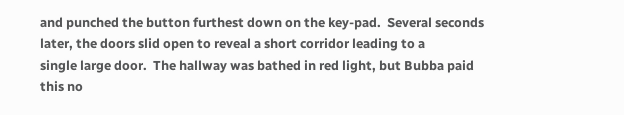and punched the button furthest down on the key-pad.  Several seconds
later, the doors slid open to reveal a short corridor leading to a
single large door.  The hallway was bathed in red light, but Bubba paid
this no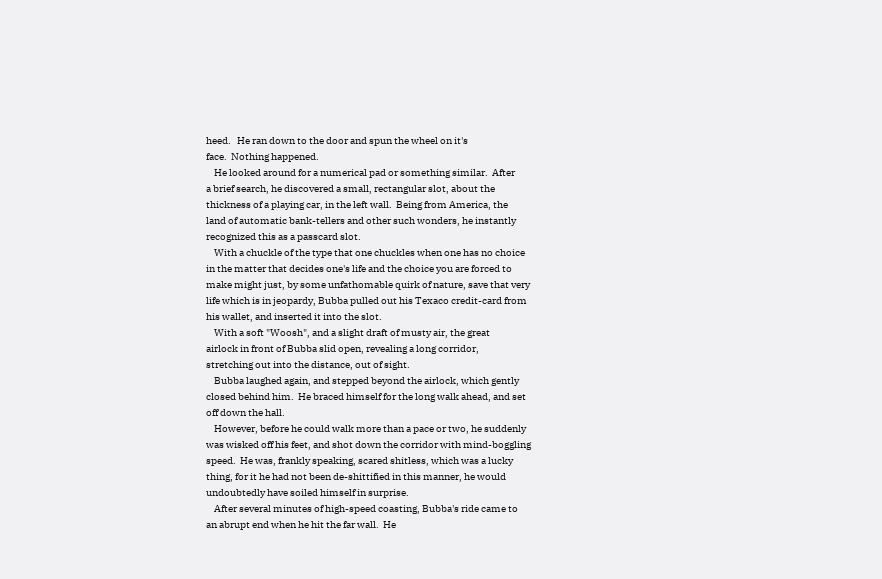heed.   He ran down to the door and spun the wheel on it's
face.  Nothing happened.
    He looked around for a numerical pad or something similar.  After
a brief search, he discovered a small, rectangular slot, about the
thickness of a playing car, in the left wall.  Being from America, the
land of automatic bank-tellers and other such wonders, he instantly
recognized this as a passcard slot.
    With a chuckle of the type that one chuckles when one has no choice
in the matter that decides one's life and the choice you are forced to
make might just, by some unfathomable quirk of nature, save that very
life which is in jeopardy, Bubba pulled out his Texaco credit-card from
his wallet, and inserted it into the slot.
    With a soft "Woosh", and a slight draft of musty air, the great
airlock in front of Bubba slid open, revealing a long corridor,
stretching out into the distance, out of sight.
    Bubba laughed again, and stepped beyond the airlock, which gently
closed behind him.  He braced himself for the long walk ahead, and set
off down the hall.
    However, before he could walk more than a pace or two, he suddenly
was wisked off his feet, and shot down the corridor with mind-boggling
speed.  He was, frankly speaking, scared shitless, which was a lucky
thing, for it he had not been de-shittified in this manner, he would
undoubtedly have soiled himself in surprise.
    After several minutes of high-speed coasting, Bubba's ride came to
an abrupt end when he hit the far wall.  He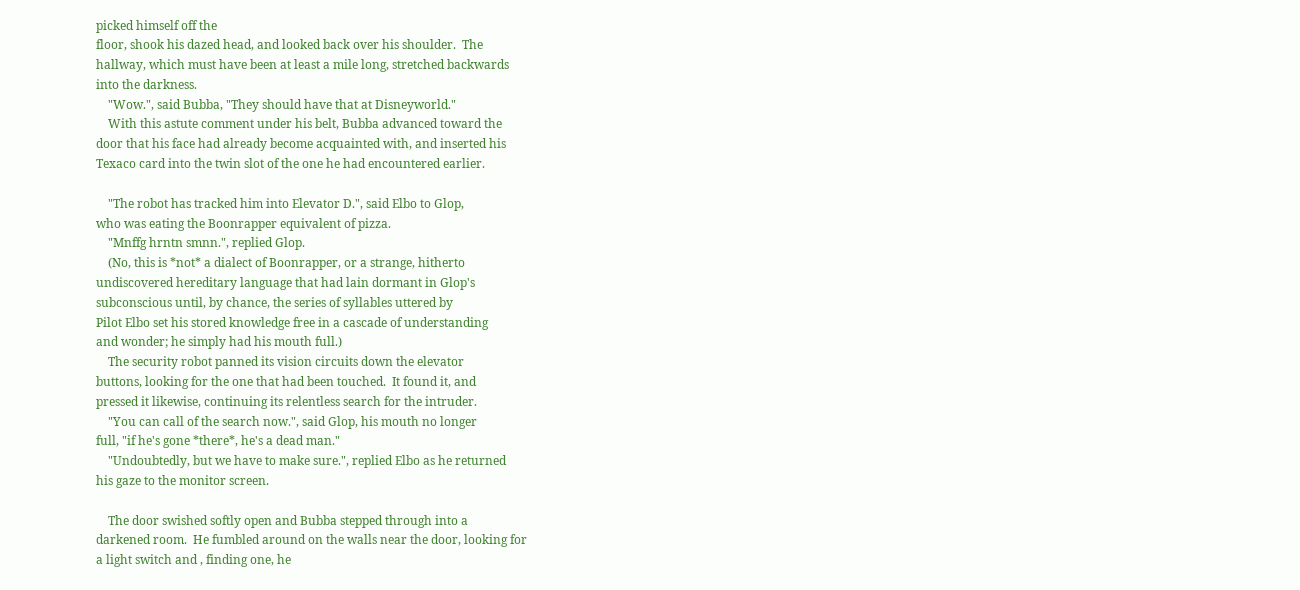picked himself off the
floor, shook his dazed head, and looked back over his shoulder.  The
hallway, which must have been at least a mile long, stretched backwards
into the darkness.
    "Wow.", said Bubba, "They should have that at Disneyworld."
    With this astute comment under his belt, Bubba advanced toward the
door that his face had already become acquainted with, and inserted his
Texaco card into the twin slot of the one he had encountered earlier.

    "The robot has tracked him into Elevator D.", said Elbo to Glop,
who was eating the Boonrapper equivalent of pizza.
    "Mnffg hrntn smnn.", replied Glop.
    (No, this is *not* a dialect of Boonrapper, or a strange, hitherto
undiscovered hereditary language that had lain dormant in Glop's
subconscious until, by chance, the series of syllables uttered by
Pilot Elbo set his stored knowledge free in a cascade of understanding
and wonder; he simply had his mouth full.)
    The security robot panned its vision circuits down the elevator
buttons, looking for the one that had been touched.  It found it, and
pressed it likewise, continuing its relentless search for the intruder.
    "You can call of the search now.", said Glop, his mouth no longer
full, "if he's gone *there*, he's a dead man."
    "Undoubtedly, but we have to make sure.", replied Elbo as he returned
his gaze to the monitor screen.

    The door swished softly open and Bubba stepped through into a
darkened room.  He fumbled around on the walls near the door, looking for
a light switch and , finding one, he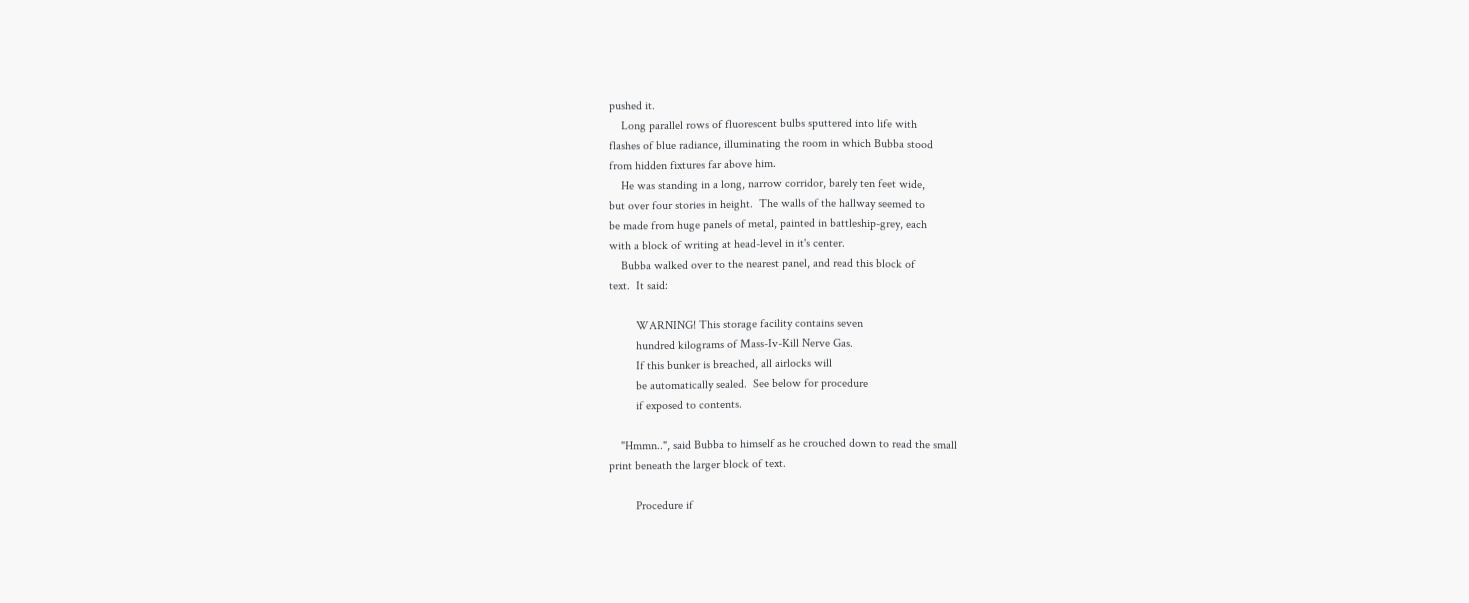pushed it.
    Long parallel rows of fluorescent bulbs sputtered into life with
flashes of blue radiance, illuminating the room in which Bubba stood
from hidden fixtures far above him.
    He was standing in a long, narrow corridor, barely ten feet wide,
but over four stories in height.  The walls of the hallway seemed to
be made from huge panels of metal, painted in battleship-grey, each
with a block of writing at head-level in it's center.
    Bubba walked over to the nearest panel, and read this block of
text.  It said:

         WARNING! This storage facility contains seven
         hundred kilograms of Mass-Iv-Kill Nerve Gas.
         If this bunker is breached, all airlocks will
         be automatically sealed.  See below for procedure
         if exposed to contents.

    "Hmmn..", said Bubba to himself as he crouched down to read the small
print beneath the larger block of text.

         Procedure if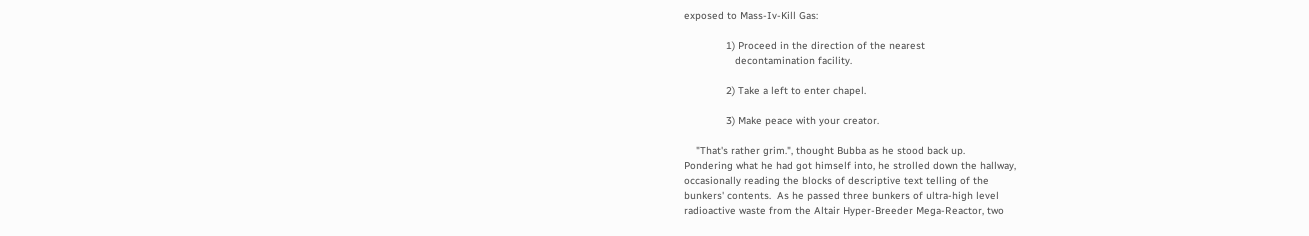exposed to Mass-Iv-Kill Gas:

              1) Proceed in the direction of the nearest
                 decontamination facility.

              2) Take a left to enter chapel.

              3) Make peace with your creator.

    "That's rather grim.", thought Bubba as he stood back up.
Pondering what he had got himself into, he strolled down the hallway,
occasionally reading the blocks of descriptive text telling of the
bunkers' contents.  As he passed three bunkers of ultra-high level
radioactive waste from the Altair Hyper-Breeder Mega-Reactor, two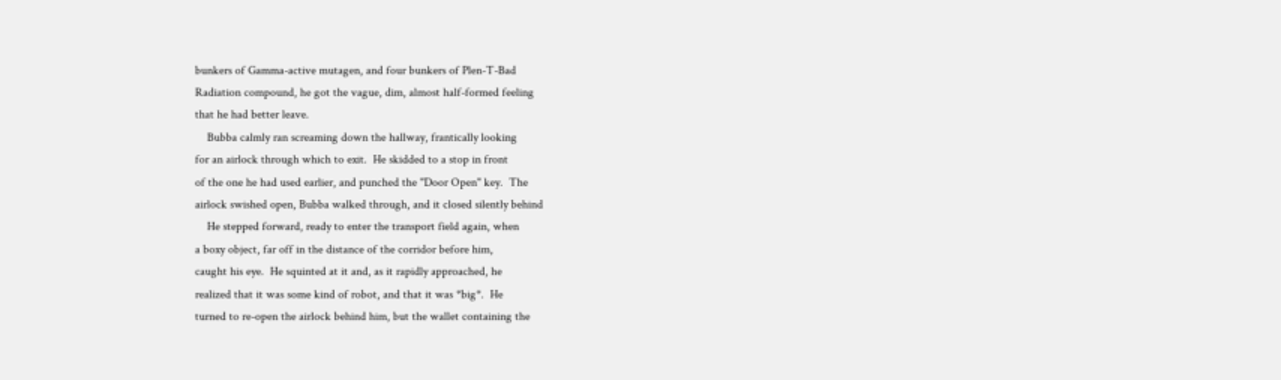bunkers of Gamma-active mutagen, and four bunkers of Plen-T-Bad
Radiation compound, he got the vague, dim, almost half-formed feeling
that he had better leave.
    Bubba calmly ran screaming down the hallway, frantically looking
for an airlock through which to exit.  He skidded to a stop in front
of the one he had used earlier, and punched the "Door Open" key.  The
airlock swished open, Bubba walked through, and it closed silently behind
    He stepped forward, ready to enter the transport field again, when
a boxy object, far off in the distance of the corridor before him,
caught his eye.  He squinted at it and, as it rapidly approached, he
realized that it was some kind of robot, and that it was *big*.  He
turned to re-open the airlock behind him, but the wallet containing the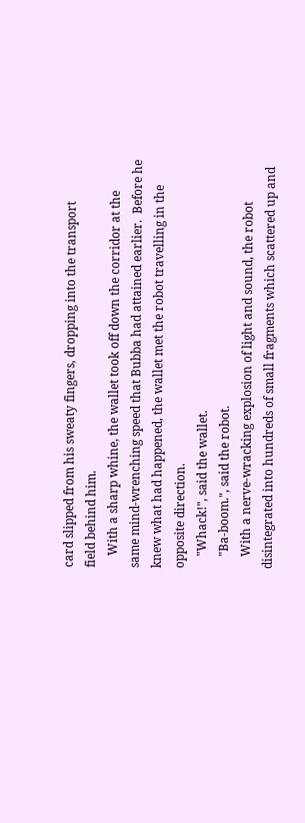card slipped from his sweaty fingers, dropping into the transport
field behind him.
    With a sharp whine, the wallet took off down the corridor at the
same mind-wrenching speed that Bubba had attained earlier.  Before he
knew what had happened, the wallet met the robot travelling in the
opposite direction.
    "Whack!", said the wallet.
    "Ba-boom.", said the robot.
    With a nerve-wracking explosion of light and sound, the robot
disintegrated into hundreds of small fragments which scattered up and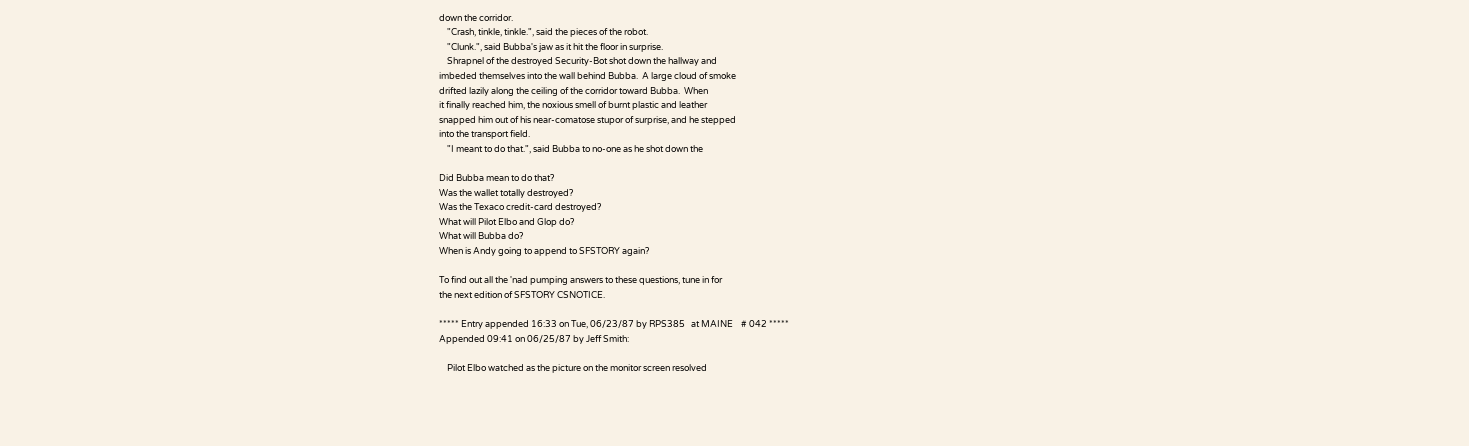down the corridor.
    "Crash, tinkle, tinkle.", said the pieces of the robot.
    "Clunk.", said Bubba's jaw as it hit the floor in surprise.
    Shrapnel of the destroyed Security-Bot shot down the hallway and
imbeded themselves into the wall behind Bubba.  A large cloud of smoke
drifted lazily along the ceiling of the corridor toward Bubba.  When
it finally reached him, the noxious smell of burnt plastic and leather
snapped him out of his near-comatose stupor of surprise, and he stepped
into the transport field.
    "I meant to do that.", said Bubba to no-one as he shot down the

Did Bubba mean to do that?
Was the wallet totally destroyed?
Was the Texaco credit-card destroyed?
What will Pilot Elbo and Glop do?
What will Bubba do?
When is Andy going to append to SFSTORY again?

To find out all the 'nad pumping answers to these questions, tune in for
the next edition of SFSTORY CSNOTICE.

***** Entry appended 16:33 on Tue, 06/23/87 by RPS385   at MAINE    # 042 *****
Appended 09:41 on 06/25/87 by Jeff Smith:

    Pilot Elbo watched as the picture on the monitor screen resolved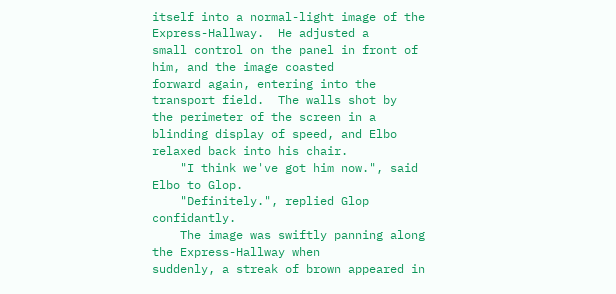itself into a normal-light image of the Express-Hallway.  He adjusted a
small control on the panel in front of him, and the image coasted
forward again, entering into the transport field.  The walls shot by
the perimeter of the screen in a blinding display of speed, and Elbo
relaxed back into his chair.
    "I think we've got him now.", said Elbo to Glop.
    "Definitely.", replied Glop confidantly.
    The image was swiftly panning along the Express-Hallway when
suddenly, a streak of brown appeared in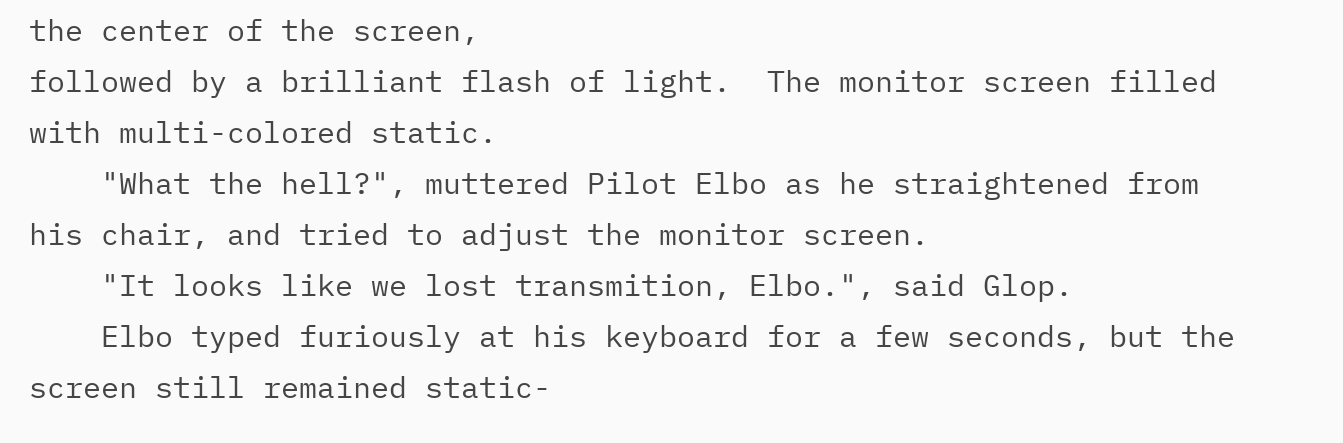the center of the screen,
followed by a brilliant flash of light.  The monitor screen filled
with multi-colored static.
    "What the hell?", muttered Pilot Elbo as he straightened from
his chair, and tried to adjust the monitor screen.
    "It looks like we lost transmition, Elbo.", said Glop.
    Elbo typed furiously at his keyboard for a few seconds, but the
screen still remained static-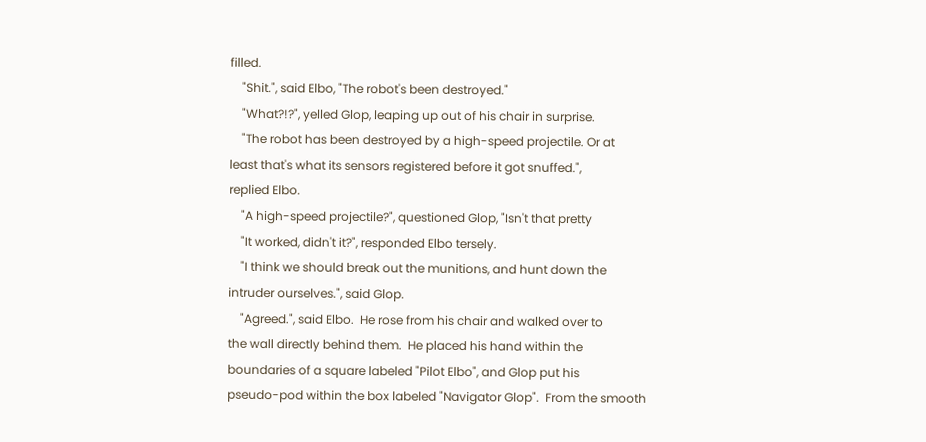filled.
    "Shit.", said Elbo, "The robot's been destroyed."
    "What?!?", yelled Glop, leaping up out of his chair in surprise.
    "The robot has been destroyed by a high-speed projectile. Or at
least that's what its sensors registered before it got snuffed.",
replied Elbo.
    "A high-speed projectile?", questioned Glop, "Isn't that pretty
    "It worked, didn't it?", responded Elbo tersely.
    "I think we should break out the munitions, and hunt down the
intruder ourselves.", said Glop.
    "Agreed.", said Elbo.  He rose from his chair and walked over to
the wall directly behind them.  He placed his hand within the
boundaries of a square labeled "Pilot Elbo", and Glop put his
pseudo-pod within the box labeled "Navigator Glop".  From the smooth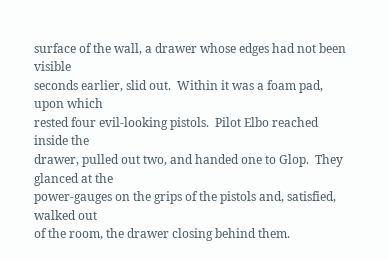surface of the wall, a drawer whose edges had not been visible
seconds earlier, slid out.  Within it was a foam pad, upon which
rested four evil-looking pistols.  Pilot Elbo reached inside the
drawer, pulled out two, and handed one to Glop.  They glanced at the
power-gauges on the grips of the pistols and, satisfied, walked out
of the room, the drawer closing behind them.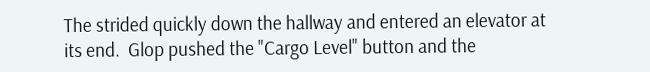The strided quickly down the hallway and entered an elevator at
its end.  Glop pushed the "Cargo Level" button and the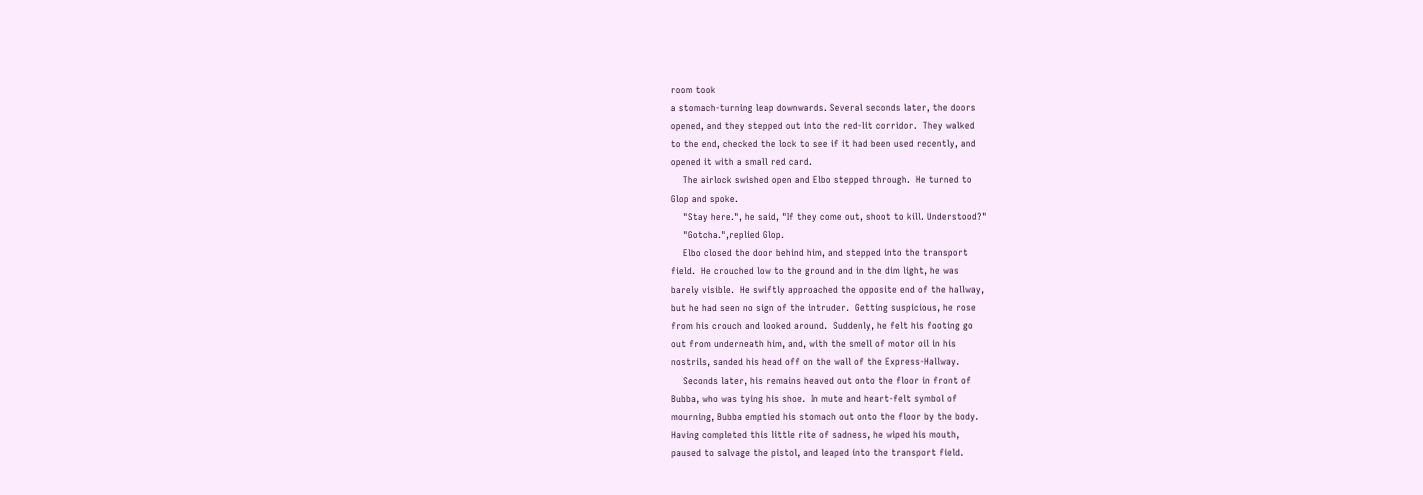room took
a stomach-turning leap downwards. Several seconds later, the doors
opened, and they stepped out into the red-lit corridor.  They walked
to the end, checked the lock to see if it had been used recently, and
opened it with a small red card.
    The airlock swished open and Elbo stepped through.  He turned to
Glop and spoke.
    "Stay here.", he said, "If they come out, shoot to kill. Understood?"
    "Gotcha.",replied Glop.
    Elbo closed the door behind him, and stepped into the transport
field.  He crouched low to the ground and in the dim light, he was
barely visible.  He swiftly approached the opposite end of the hallway,
but he had seen no sign of the intruder.  Getting suspicious, he rose
from his crouch and looked around.  Suddenly, he felt his footing go
out from underneath him, and, with the smell of motor oil in his
nostrils, sanded his head off on the wall of the Express-Hallway.
    Seconds later, his remains heaved out onto the floor in front of
Bubba, who was tying his shoe.  In mute and heart-felt symbol of
mourning, Bubba emptied his stomach out onto the floor by the body.
Having completed this little rite of sadness, he wiped his mouth,
paused to salvage the pistol, and leaped into the transport field.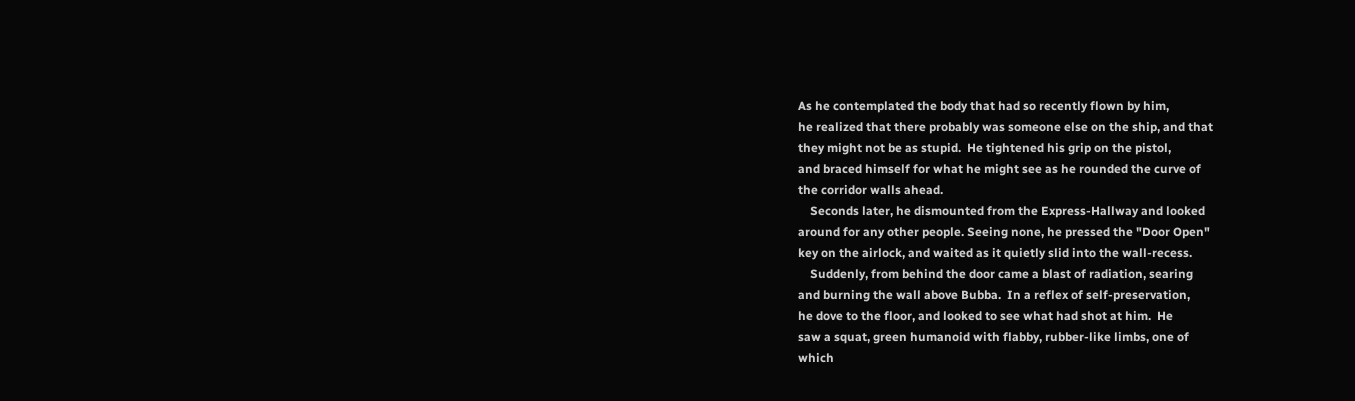As he contemplated the body that had so recently flown by him,
he realized that there probably was someone else on the ship, and that
they might not be as stupid.  He tightened his grip on the pistol,
and braced himself for what he might see as he rounded the curve of
the corridor walls ahead.
    Seconds later, he dismounted from the Express-Hallway and looked
around for any other people. Seeing none, he pressed the "Door Open"
key on the airlock, and waited as it quietly slid into the wall-recess.
    Suddenly, from behind the door came a blast of radiation, searing
and burning the wall above Bubba.  In a reflex of self-preservation,
he dove to the floor, and looked to see what had shot at him.  He
saw a squat, green humanoid with flabby, rubber-like limbs, one of
which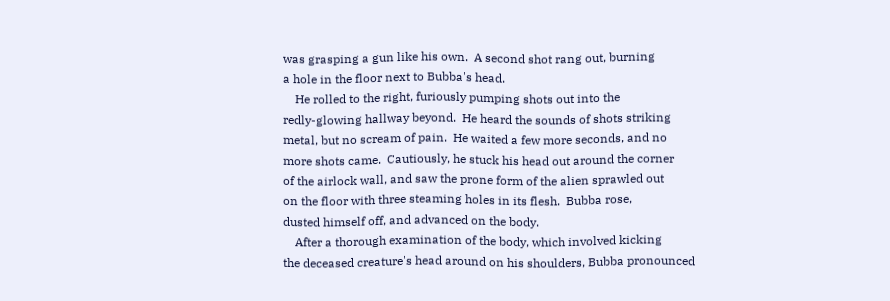was grasping a gun like his own.  A second shot rang out, burning
a hole in the floor next to Bubba's head.
    He rolled to the right, furiously pumping shots out into the
redly-glowing hallway beyond.  He heard the sounds of shots striking
metal, but no scream of pain.  He waited a few more seconds, and no
more shots came.  Cautiously, he stuck his head out around the corner
of the airlock wall, and saw the prone form of the alien sprawled out
on the floor with three steaming holes in its flesh.  Bubba rose,
dusted himself off, and advanced on the body.
    After a thorough examination of the body, which involved kicking
the deceased creature's head around on his shoulders, Bubba pronounced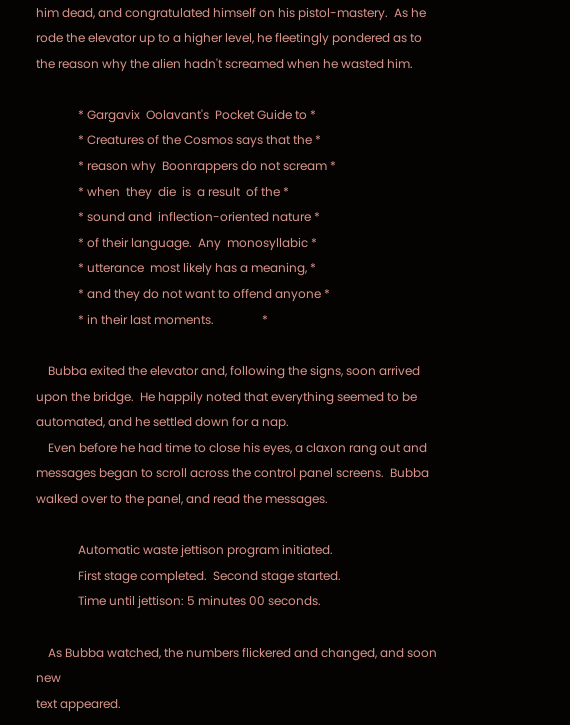him dead, and congratulated himself on his pistol-mastery.  As he
rode the elevator up to a higher level, he fleetingly pondered as to
the reason why the alien hadn't screamed when he wasted him.

              * Gargavix  Oolavant's  Pocket Guide to *
              * Creatures of the Cosmos says that the *
              * reason why  Boonrappers do not scream *
              * when  they  die  is  a result  of the *
              * sound and  inflection-oriented nature *
              * of their language.  Any  monosyllabic *
              * utterance  most likely has a meaning, *
              * and they do not want to offend anyone *
              * in their last moments.                *

    Bubba exited the elevator and, following the signs, soon arrived
upon the bridge.  He happily noted that everything seemed to be
automated, and he settled down for a nap.
    Even before he had time to close his eyes, a claxon rang out and
messages began to scroll across the control panel screens.  Bubba
walked over to the panel, and read the messages.

              Automatic waste jettison program initiated.
              First stage completed.  Second stage started.
              Time until jettison: 5 minutes 00 seconds.

    As Bubba watched, the numbers flickered and changed, and soon new
text appeared.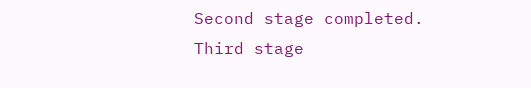Second stage completed.  Third stage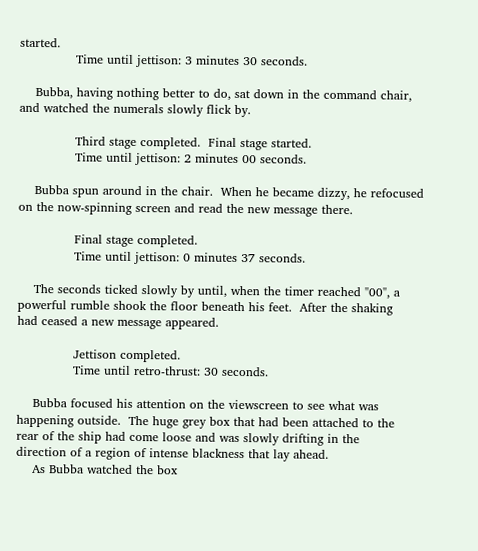started.
              Time until jettison: 3 minutes 30 seconds.

    Bubba, having nothing better to do, sat down in the command chair,
and watched the numerals slowly flick by.

              Third stage completed.  Final stage started.
              Time until jettison: 2 minutes 00 seconds.

    Bubba spun around in the chair.  When he became dizzy, he refocused
on the now-spinning screen and read the new message there.

              Final stage completed.
              Time until jettison: 0 minutes 37 seconds.

    The seconds ticked slowly by until, when the timer reached "00", a
powerful rumble shook the floor beneath his feet.  After the shaking
had ceased a new message appeared.

              Jettison completed.
              Time until retro-thrust: 30 seconds.

    Bubba focused his attention on the viewscreen to see what was
happening outside.  The huge grey box that had been attached to the
rear of the ship had come loose and was slowly drifting in the
direction of a region of intense blackness that lay ahead.
    As Bubba watched the box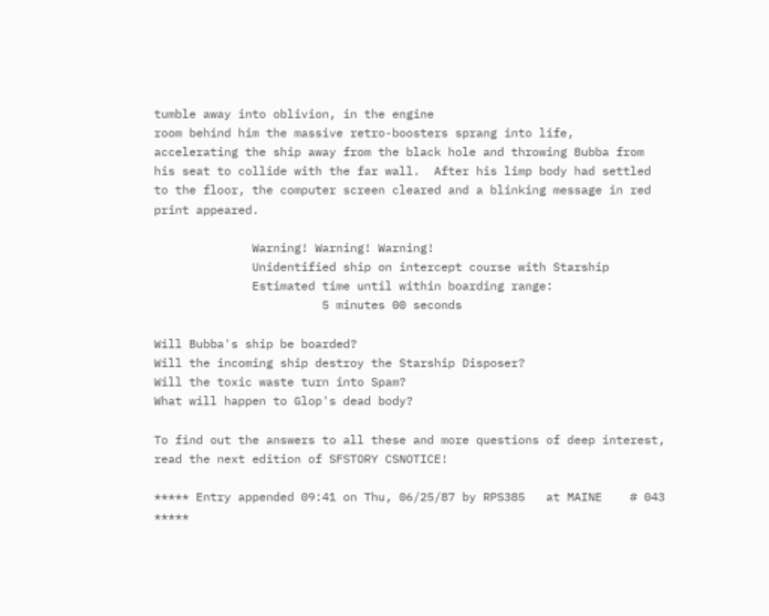tumble away into oblivion, in the engine
room behind him the massive retro-boosters sprang into life,
accelerating the ship away from the black hole and throwing Bubba from
his seat to collide with the far wall.  After his limp body had settled
to the floor, the computer screen cleared and a blinking message in red
print appeared.

              Warning! Warning! Warning!
              Unidentified ship on intercept course with Starship
              Estimated time until within boarding range:
                        5 minutes 00 seconds

Will Bubba's ship be boarded?
Will the incoming ship destroy the Starship Disposer?
Will the toxic waste turn into Spam?
What will happen to Glop's dead body?

To find out the answers to all these and more questions of deep interest,
read the next edition of SFSTORY CSNOTICE!

***** Entry appended 09:41 on Thu, 06/25/87 by RPS385   at MAINE    # 043 *****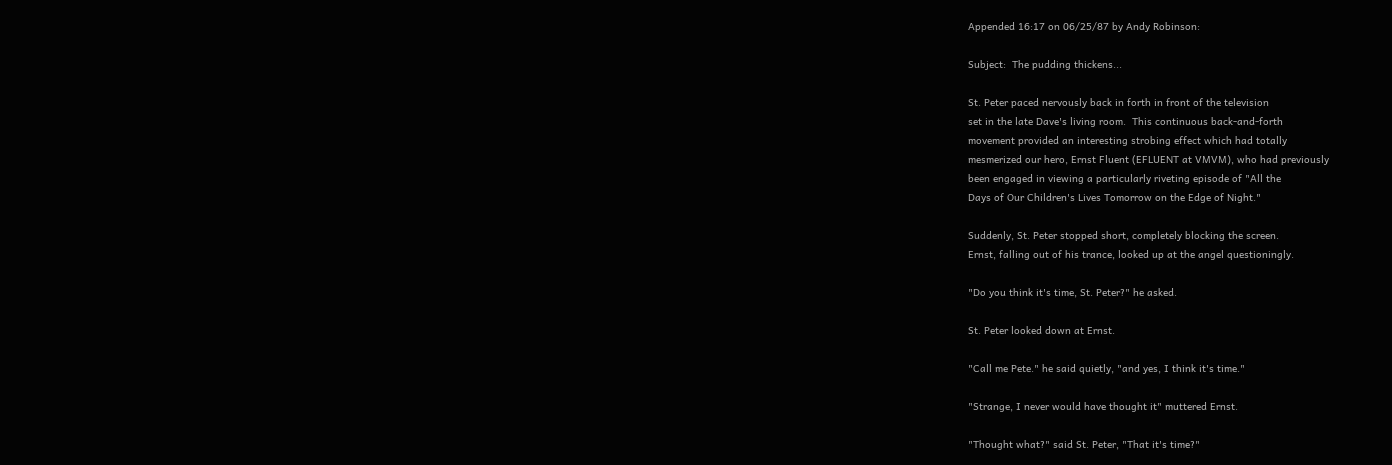Appended 16:17 on 06/25/87 by Andy Robinson:

Subject:  The pudding thickens...

St. Peter paced nervously back in forth in front of the television
set in the late Dave's living room.  This continuous back-and-forth
movement provided an interesting strobing effect which had totally
mesmerized our hero, Ernst Fluent (EFLUENT at VMVM), who had previously
been engaged in viewing a particularly riveting episode of "All the
Days of Our Children's Lives Tomorrow on the Edge of Night."

Suddenly, St. Peter stopped short, completely blocking the screen.
Ernst, falling out of his trance, looked up at the angel questioningly.

"Do you think it's time, St. Peter?" he asked.

St. Peter looked down at Ernst.

"Call me Pete." he said quietly, "and yes, I think it's time."

"Strange, I never would have thought it" muttered Ernst.

"Thought what?" said St. Peter, "That it's time?"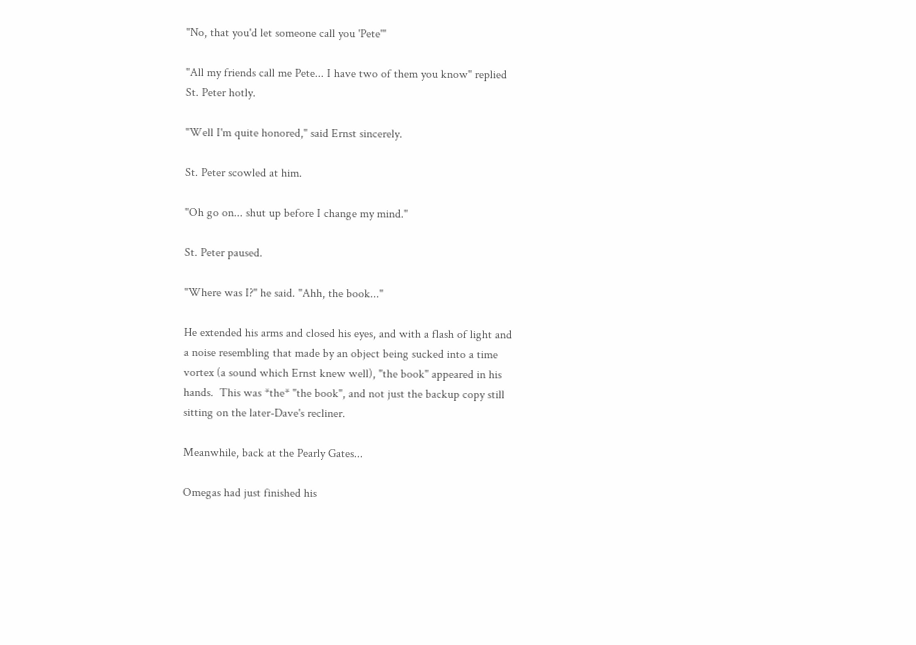"No, that you'd let someone call you 'Pete'"

"All my friends call me Pete... I have two of them you know" replied
St. Peter hotly.

"Well I'm quite honored," said Ernst sincerely.

St. Peter scowled at him.

"Oh go on... shut up before I change my mind."

St. Peter paused.

"Where was I?" he said. "Ahh, the book..."

He extended his arms and closed his eyes, and with a flash of light and
a noise resembling that made by an object being sucked into a time
vortex (a sound which Ernst knew well), "the book" appeared in his
hands.  This was *the* "the book", and not just the backup copy still
sitting on the later-Dave's recliner.

Meanwhile, back at the Pearly Gates...

Omegas had just finished his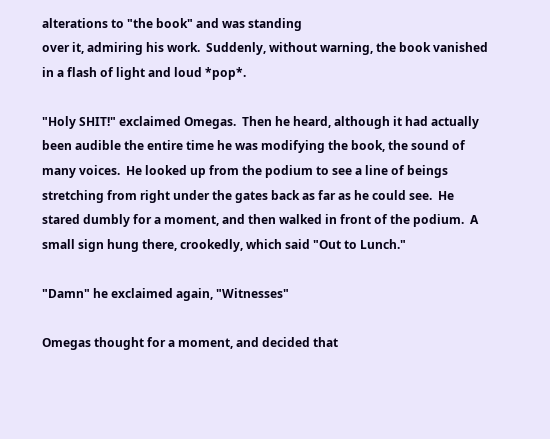alterations to "the book" and was standing
over it, admiring his work.  Suddenly, without warning, the book vanished
in a flash of light and loud *pop*.

"Holy SHIT!" exclaimed Omegas.  Then he heard, although it had actually
been audible the entire time he was modifying the book, the sound of
many voices.  He looked up from the podium to see a line of beings
stretching from right under the gates back as far as he could see.  He
stared dumbly for a moment, and then walked in front of the podium.  A
small sign hung there, crookedly, which said "Out to Lunch."

"Damn" he exclaimed again, "Witnesses"

Omegas thought for a moment, and decided that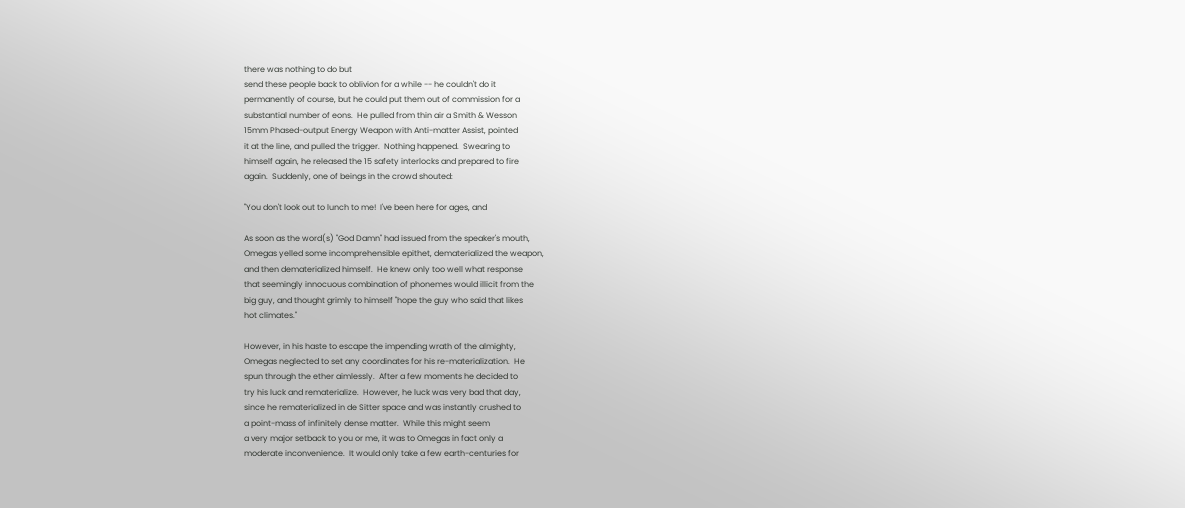there was nothing to do but
send these people back to oblivion for a while -- he couldn't do it
permanently of course, but he could put them out of commission for a
substantial number of eons.  He pulled from thin air a Smith & Wesson
15mm Phased-output Energy Weapon with Anti-matter Assist, pointed
it at the line, and pulled the trigger.  Nothing happened.  Swearing to
himself again, he released the 15 safety interlocks and prepared to fire
again.  Suddenly, one of beings in the crowd shouted:

"You don't look out to lunch to me!  I've been here for ages, and

As soon as the word(s) "God Damn" had issued from the speaker's mouth,
Omegas yelled some incomprehensible epithet, dematerialized the weapon,
and then dematerialized himself.  He knew only too well what response
that seemingly innocuous combination of phonemes would illicit from the
big guy, and thought grimly to himself "hope the guy who said that likes
hot climates."

However, in his haste to escape the impending wrath of the almighty,
Omegas neglected to set any coordinates for his re-materialization.  He
spun through the ether aimlessly.  After a few moments he decided to
try his luck and rematerialize.  However, he luck was very bad that day,
since he rematerialized in de Sitter space and was instantly crushed to
a point-mass of infinitely dense matter.  While this might seem
a very major setback to you or me, it was to Omegas in fact only a
moderate inconvenience.  It would only take a few earth-centuries for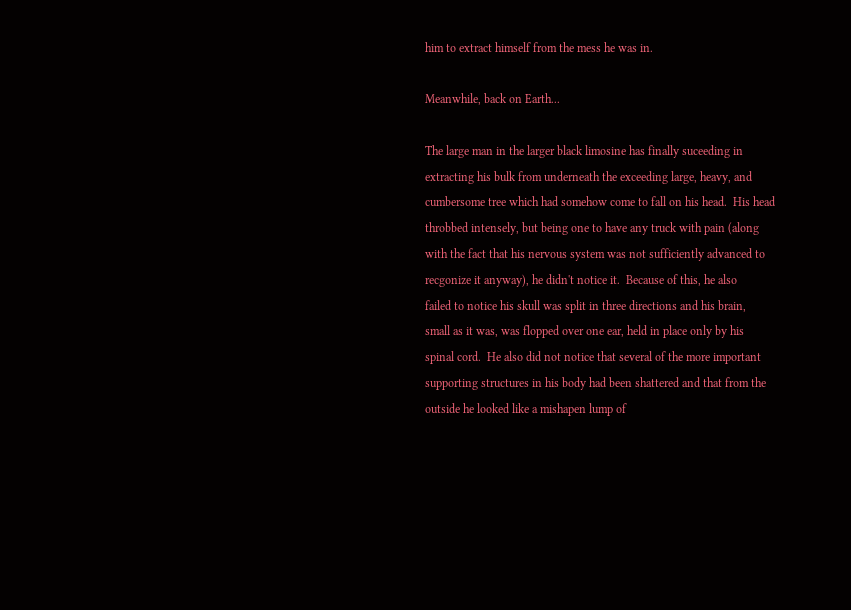him to extract himself from the mess he was in.

Meanwhile, back on Earth...

The large man in the larger black limosine has finally suceeding in
extracting his bulk from underneath the exceeding large, heavy, and
cumbersome tree which had somehow come to fall on his head.  His head
throbbed intensely, but being one to have any truck with pain (along
with the fact that his nervous system was not sufficiently advanced to
recgonize it anyway), he didn't notice it.  Because of this, he also
failed to notice his skull was split in three directions and his brain,
small as it was, was flopped over one ear, held in place only by his
spinal cord.  He also did not notice that several of the more important
supporting structures in his body had been shattered and that from the
outside he looked like a mishapen lump of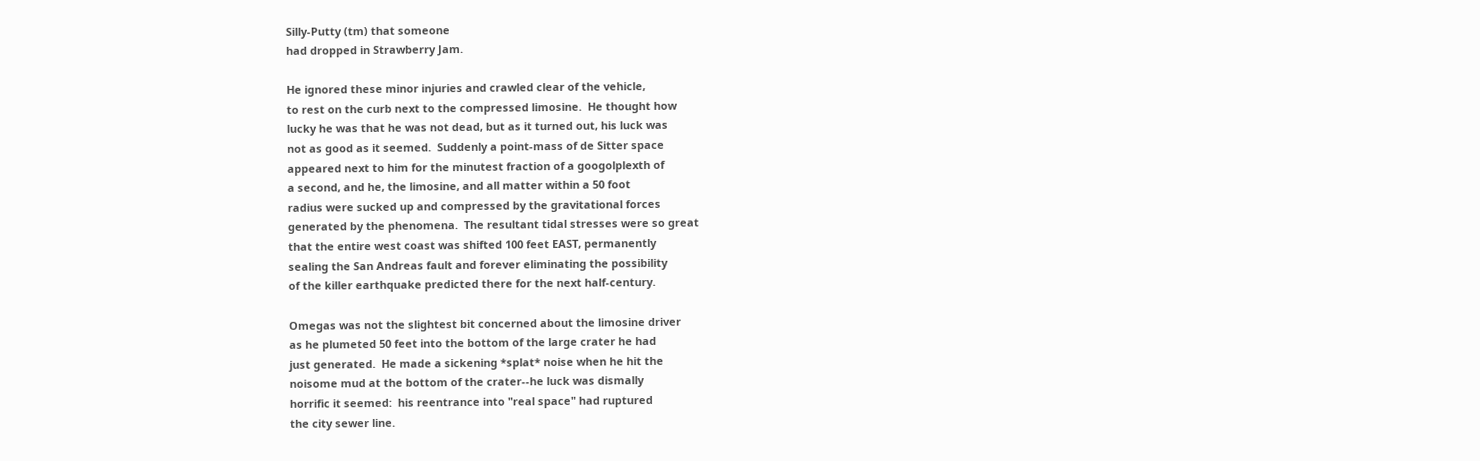Silly-Putty (tm) that someone
had dropped in Strawberry Jam.

He ignored these minor injuries and crawled clear of the vehicle,
to rest on the curb next to the compressed limosine.  He thought how
lucky he was that he was not dead, but as it turned out, his luck was
not as good as it seemed.  Suddenly a point-mass of de Sitter space
appeared next to him for the minutest fraction of a googolplexth of
a second, and he, the limosine, and all matter within a 50 foot
radius were sucked up and compressed by the gravitational forces
generated by the phenomena.  The resultant tidal stresses were so great
that the entire west coast was shifted 100 feet EAST, permanently
sealing the San Andreas fault and forever eliminating the possibility
of the killer earthquake predicted there for the next half-century.

Omegas was not the slightest bit concerned about the limosine driver
as he plumeted 50 feet into the bottom of the large crater he had
just generated.  He made a sickening *splat* noise when he hit the
noisome mud at the bottom of the crater--he luck was dismally
horrific it seemed:  his reentrance into "real space" had ruptured
the city sewer line.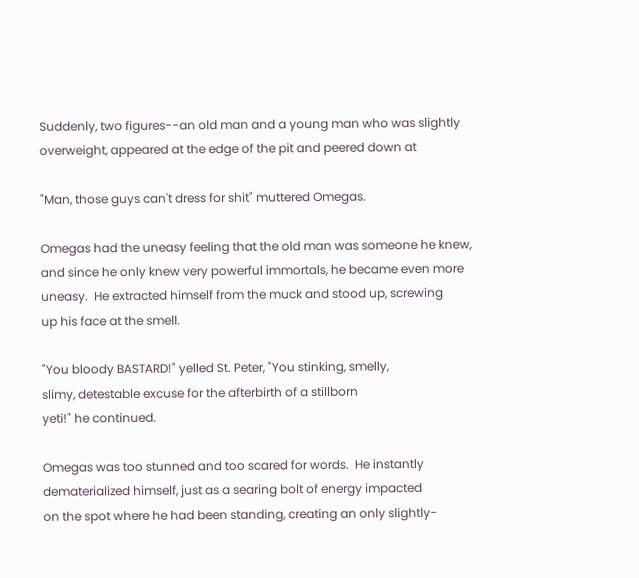Suddenly, two figures--an old man and a young man who was slightly
overweight, appeared at the edge of the pit and peered down at

"Man, those guys can't dress for shit" muttered Omegas.

Omegas had the uneasy feeling that the old man was someone he knew,
and since he only knew very powerful immortals, he became even more
uneasy.  He extracted himself from the muck and stood up, screwing
up his face at the smell.

"You bloody BASTARD!" yelled St. Peter, "You stinking, smelly,
slimy, detestable excuse for the afterbirth of a stillborn
yeti!" he continued.

Omegas was too stunned and too scared for words.  He instantly
dematerialized himself, just as a searing bolt of energy impacted
on the spot where he had been standing, creating an only slightly-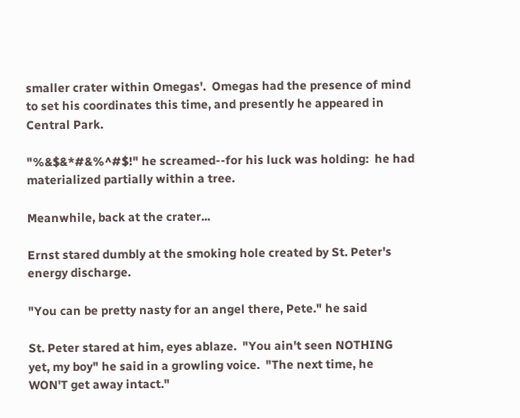smaller crater within Omegas'.  Omegas had the presence of mind
to set his coordinates this time, and presently he appeared in
Central Park.

"%&$&*#&%^#$!" he screamed--for his luck was holding:  he had
materialized partially within a tree.

Meanwhile, back at the crater...

Ernst stared dumbly at the smoking hole created by St. Peter's
energy discharge.

"You can be pretty nasty for an angel there, Pete." he said

St. Peter stared at him, eyes ablaze.  "You ain't seen NOTHING
yet, my boy" he said in a growling voice.  "The next time, he
WON'T get away intact."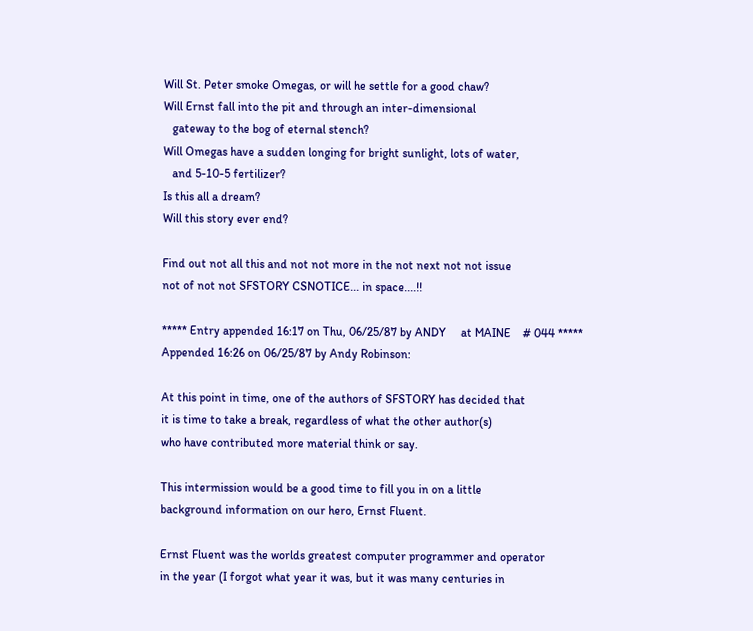Will St. Peter smoke Omegas, or will he settle for a good chaw?
Will Ernst fall into the pit and through an inter-dimensional
   gateway to the bog of eternal stench?
Will Omegas have a sudden longing for bright sunlight, lots of water,
   and 5-10-5 fertilizer?
Is this all a dream?
Will this story ever end?

Find out not all this and not not more in the not next not not issue
not of not not SFSTORY CSNOTICE... in space....!!

***** Entry appended 16:17 on Thu, 06/25/87 by ANDY     at MAINE    # 044 *****
Appended 16:26 on 06/25/87 by Andy Robinson:

At this point in time, one of the authors of SFSTORY has decided that
it is time to take a break, regardless of what the other author(s)
who have contributed more material think or say.

This intermission would be a good time to fill you in on a little
background information on our hero, Ernst Fluent.

Ernst Fluent was the worlds greatest computer programmer and operator
in the year (I forgot what year it was, but it was many centuries in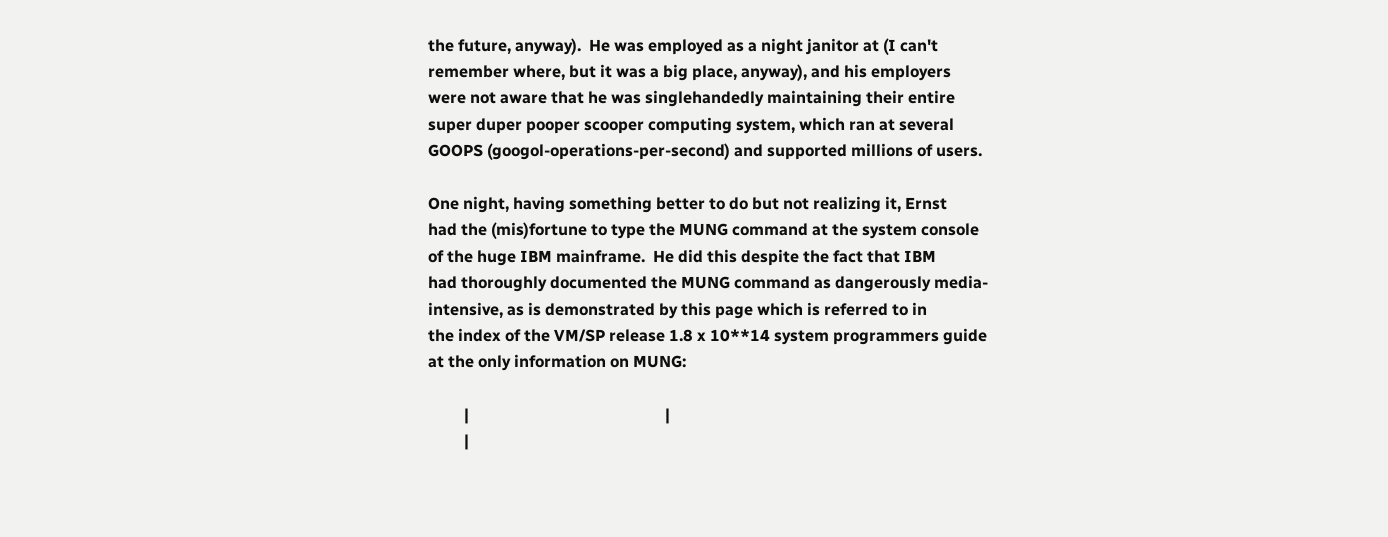the future, anyway).  He was employed as a night janitor at (I can't
remember where, but it was a big place, anyway), and his employers
were not aware that he was singlehandedly maintaining their entire
super duper pooper scooper computing system, which ran at several
GOOPS (googol-operations-per-second) and supported millions of users.

One night, having something better to do but not realizing it, Ernst
had the (mis)fortune to type the MUNG command at the system console
of the huge IBM mainframe.  He did this despite the fact that IBM
had thoroughly documented the MUNG command as dangerously media-
intensive, as is demonstrated by this page which is referred to in
the index of the VM/SP release 1.8 x 10**14 system programmers guide
at the only information on MUNG:

         |                                                 |
         |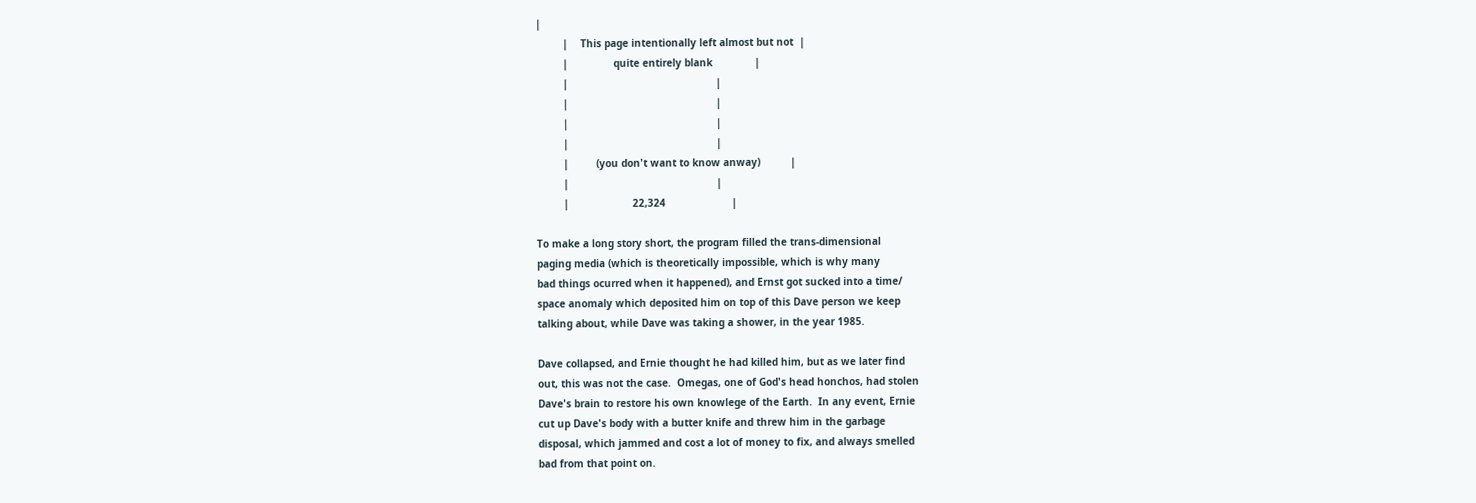|
         |    This page intentionally left almost but not  |
         |               quite entirely blank              |
         |                                                 |
         |                                                 |
         |                                                 |
         |                                                 |
         |         (you don't want to know anway)          |
         |                                                 |
         |                     22,324                      |

To make a long story short, the program filled the trans-dimensional
paging media (which is theoretically impossible, which is why many
bad things ocurred when it happened), and Ernst got sucked into a time/
space anomaly which deposited him on top of this Dave person we keep
talking about, while Dave was taking a shower, in the year 1985.

Dave collapsed, and Ernie thought he had killed him, but as we later find
out, this was not the case.  Omegas, one of God's head honchos, had stolen
Dave's brain to restore his own knowlege of the Earth.  In any event, Ernie
cut up Dave's body with a butter knife and threw him in the garbage
disposal, which jammed and cost a lot of money to fix, and always smelled
bad from that point on.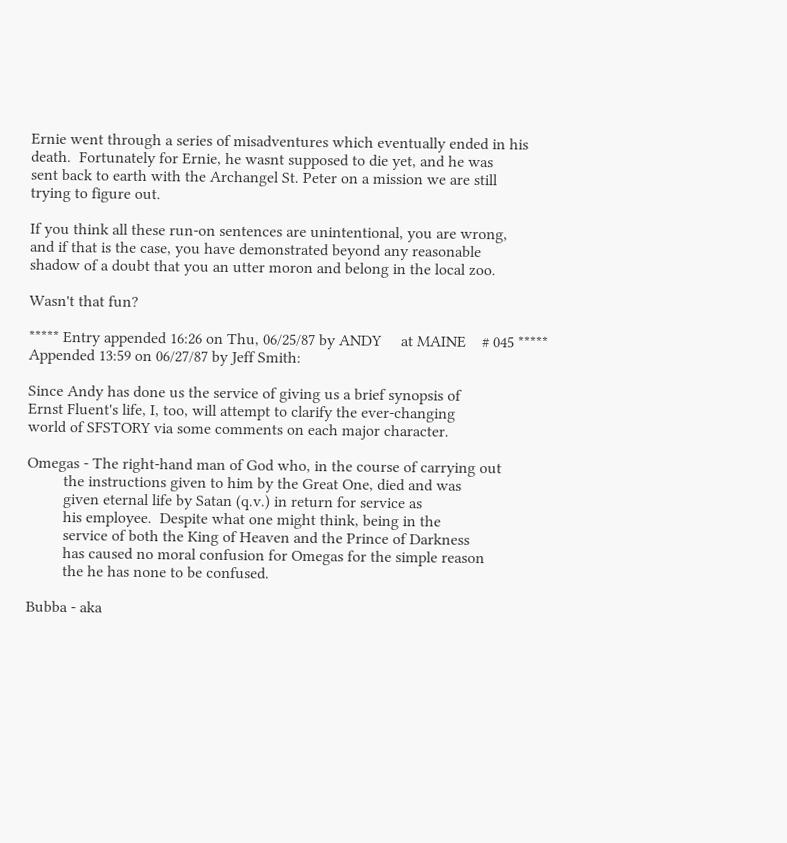Ernie went through a series of misadventures which eventually ended in his
death.  Fortunately for Ernie, he wasnt supposed to die yet, and he was
sent back to earth with the Archangel St. Peter on a mission we are still
trying to figure out.

If you think all these run-on sentences are unintentional, you are wrong,
and if that is the case, you have demonstrated beyond any reasonable
shadow of a doubt that you an utter moron and belong in the local zoo.

Wasn't that fun?

***** Entry appended 16:26 on Thu, 06/25/87 by ANDY     at MAINE    # 045 *****
Appended 13:59 on 06/27/87 by Jeff Smith:

Since Andy has done us the service of giving us a brief synopsis of
Ernst Fluent's life, I, too, will attempt to clarify the ever-changing
world of SFSTORY via some comments on each major character.

Omegas - The right-hand man of God who, in the course of carrying out
         the instructions given to him by the Great One, died and was
         given eternal life by Satan (q.v.) in return for service as
         his employee.  Despite what one might think, being in the
         service of both the King of Heaven and the Prince of Darkness
         has caused no moral confusion for Omegas for the simple reason
         the he has none to be confused.

Bubba - aka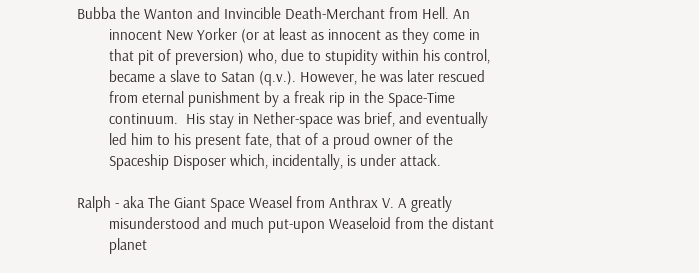Bubba the Wanton and Invincible Death-Merchant from Hell. An
        innocent New Yorker (or at least as innocent as they come in
        that pit of preversion) who, due to stupidity within his control,
        became a slave to Satan (q.v.). However, he was later rescued
        from eternal punishment by a freak rip in the Space-Time
        continuum.  His stay in Nether-space was brief, and eventually
        led him to his present fate, that of a proud owner of the
        Spaceship Disposer which, incidentally, is under attack.

Ralph - aka The Giant Space Weasel from Anthrax V. A greatly
        misunderstood and much put-upon Weaseloid from the distant
        planet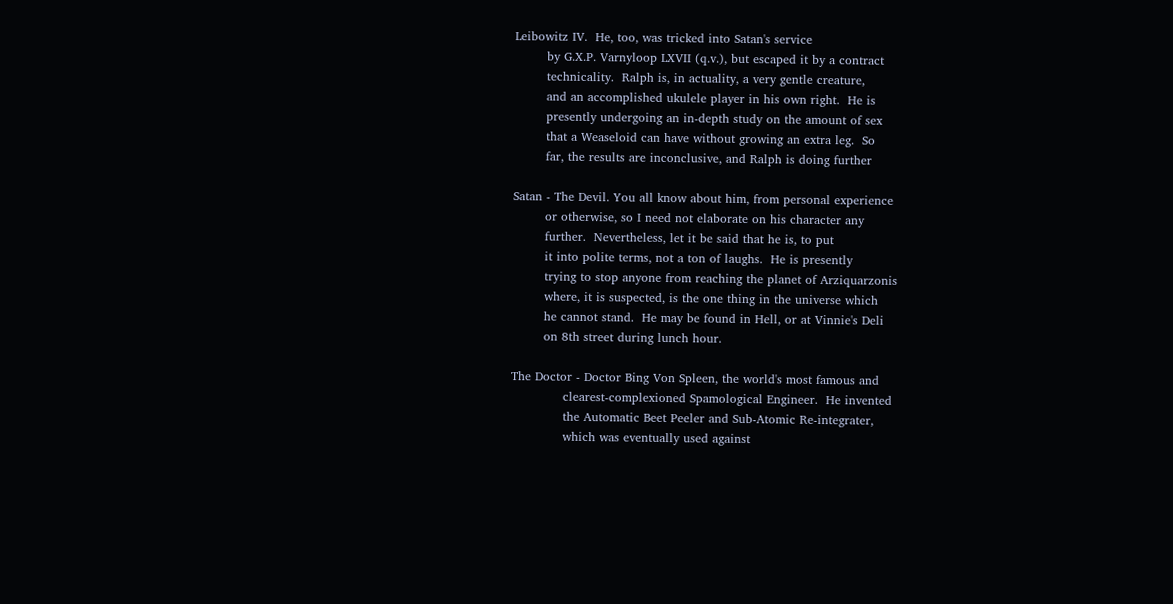Leibowitz IV.  He, too, was tricked into Satan's service
        by G.X.P. Varnyloop LXVII (q.v.), but escaped it by a contract
        technicality.  Ralph is, in actuality, a very gentle creature,
        and an accomplished ukulele player in his own right.  He is
        presently undergoing an in-depth study on the amount of sex
        that a Weaseloid can have without growing an extra leg.  So
        far, the results are inconclusive, and Ralph is doing further

Satan - The Devil. You all know about him, from personal experience
        or otherwise, so I need not elaborate on his character any
        further.  Nevertheless, let it be said that he is, to put
        it into polite terms, not a ton of laughs.  He is presently
        trying to stop anyone from reaching the planet of Arziquarzonis
        where, it is suspected, is the one thing in the universe which
        he cannot stand.  He may be found in Hell, or at Vinnie's Deli
        on 8th street during lunch hour.

The Doctor - Doctor Bing Von Spleen, the world's most famous and
             clearest-complexioned Spamological Engineer.  He invented
             the Automatic Beet Peeler and Sub-Atomic Re-integrater,
             which was eventually used against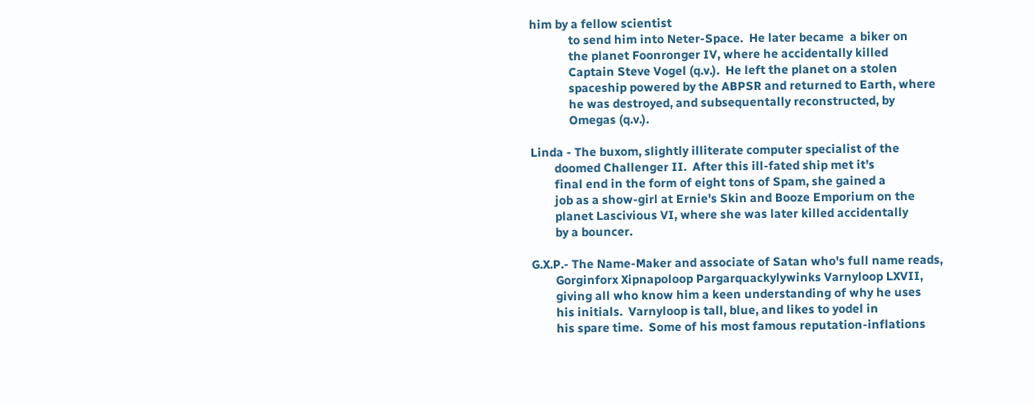him by a fellow scientist
             to send him into Neter-Space.  He later became  a biker on
             the planet Foonronger IV, where he accidentally killed
             Captain Steve Vogel (q.v.).  He left the planet on a stolen
             spaceship powered by the ABPSR and returned to Earth, where
             he was destroyed, and subsequentally reconstructed, by
             Omegas (q.v.).

Linda - The buxom, slightly illiterate computer specialist of the
        doomed Challenger II.  After this ill-fated ship met it's
        final end in the form of eight tons of Spam, she gained a
        job as a show-girl at Ernie's Skin and Booze Emporium on the
        planet Lascivious VI, where she was later killed accidentally
        by a bouncer.

G.X.P.- The Name-Maker and associate of Satan who's full name reads,
        Gorginforx Xipnapoloop Pargarquackylywinks Varnyloop LXVII,
        giving all who know him a keen understanding of why he uses
        his initials.  Varnyloop is tall, blue, and likes to yodel in
        his spare time.  Some of his most famous reputation-inflations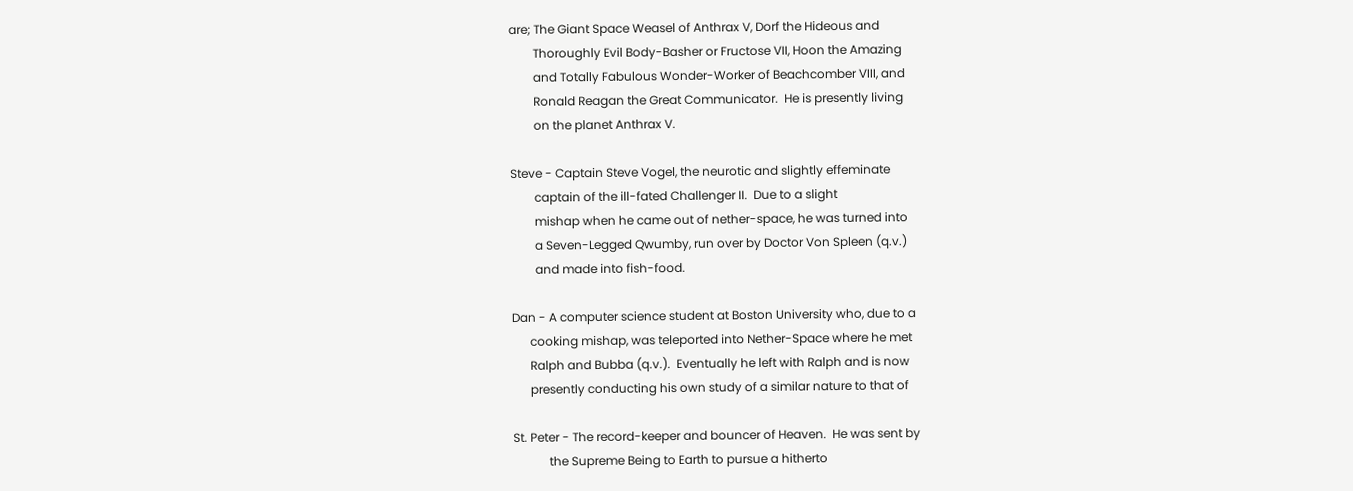are; The Giant Space Weasel of Anthrax V, Dorf the Hideous and
        Thoroughly Evil Body-Basher or Fructose VII, Hoon the Amazing
        and Totally Fabulous Wonder-Worker of Beachcomber VIII, and
        Ronald Reagan the Great Communicator.  He is presently living
        on the planet Anthrax V.

Steve - Captain Steve Vogel, the neurotic and slightly effeminate
        captain of the ill-fated Challenger II.  Due to a slight
        mishap when he came out of nether-space, he was turned into
        a Seven-Legged Qwumby, run over by Doctor Von Spleen (q.v.)
        and made into fish-food.

Dan - A computer science student at Boston University who, due to a
      cooking mishap, was teleported into Nether-Space where he met
      Ralph and Bubba (q.v.).  Eventually he left with Ralph and is now
      presently conducting his own study of a similar nature to that of

St. Peter - The record-keeper and bouncer of Heaven.  He was sent by
            the Supreme Being to Earth to pursue a hitherto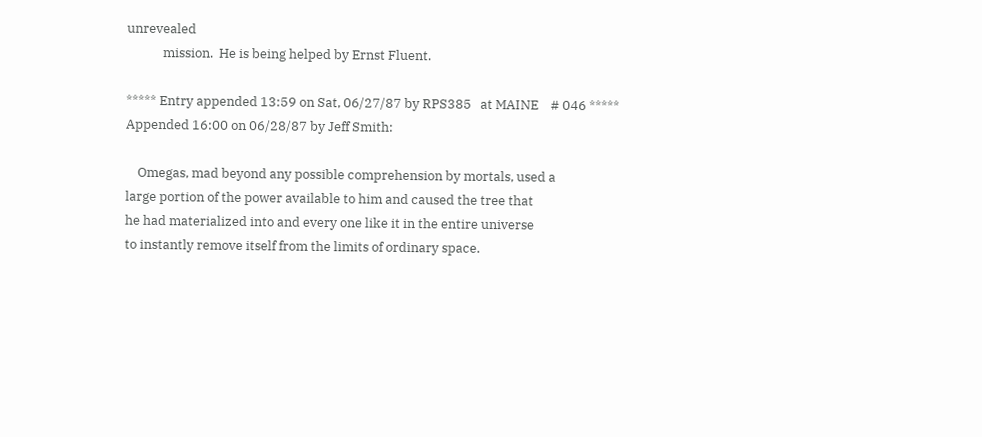unrevealed
            mission.  He is being helped by Ernst Fluent.

***** Entry appended 13:59 on Sat, 06/27/87 by RPS385   at MAINE    # 046 *****
Appended 16:00 on 06/28/87 by Jeff Smith:

    Omegas, mad beyond any possible comprehension by mortals, used a
large portion of the power available to him and caused the tree that
he had materialized into and every one like it in the entire universe
to instantly remove itself from the limits of ordinary space.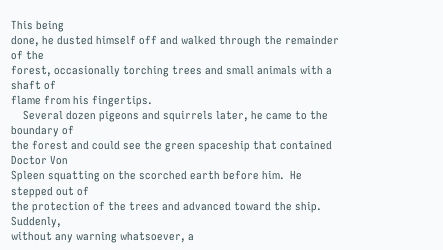This being
done, he dusted himself off and walked through the remainder of the
forest, occasionally torching trees and small animals with a shaft of
flame from his fingertips.
    Several dozen pigeons and squirrels later, he came to the boundary of
the forest and could see the green spaceship that contained Doctor Von
Spleen squatting on the scorched earth before him.  He stepped out of
the protection of the trees and advanced toward the ship.  Suddenly,
without any warning whatsoever, a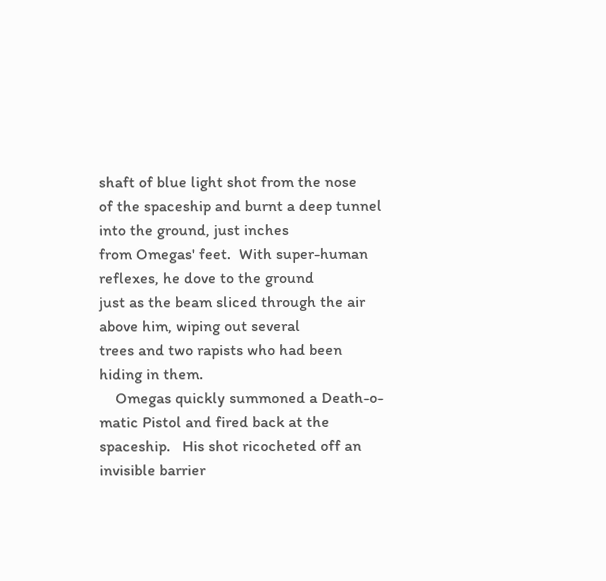shaft of blue light shot from the nose
of the spaceship and burnt a deep tunnel into the ground, just inches
from Omegas' feet.  With super-human reflexes, he dove to the ground
just as the beam sliced through the air above him, wiping out several
trees and two rapists who had been hiding in them.
    Omegas quickly summoned a Death-o-matic Pistol and fired back at the
spaceship.   His shot ricocheted off an invisible barrier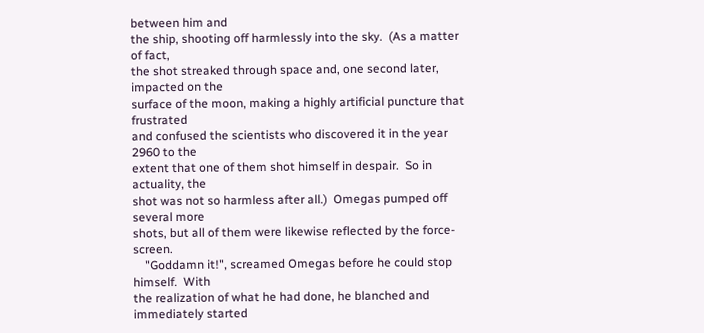between him and
the ship, shooting off harmlessly into the sky.  (As a matter of fact,
the shot streaked through space and, one second later, impacted on the
surface of the moon, making a highly artificial puncture that frustrated
and confused the scientists who discovered it in the year 2960 to the
extent that one of them shot himself in despair.  So in actuality, the
shot was not so harmless after all.)  Omegas pumped off several more
shots, but all of them were likewise reflected by the force-screen.
    "Goddamn it!", screamed Omegas before he could stop himself.  With
the realization of what he had done, he blanched and immediately started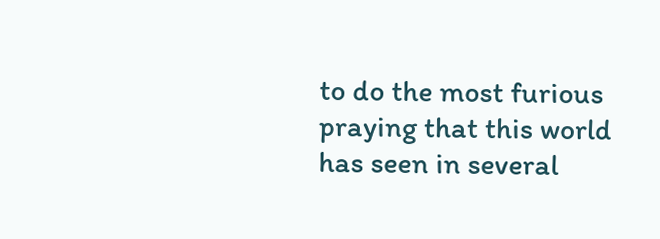to do the most furious praying that this world has seen in several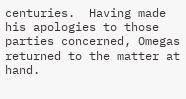centuries.  Having made his apologies to those parties concerned, Omegas
returned to the matter at hand.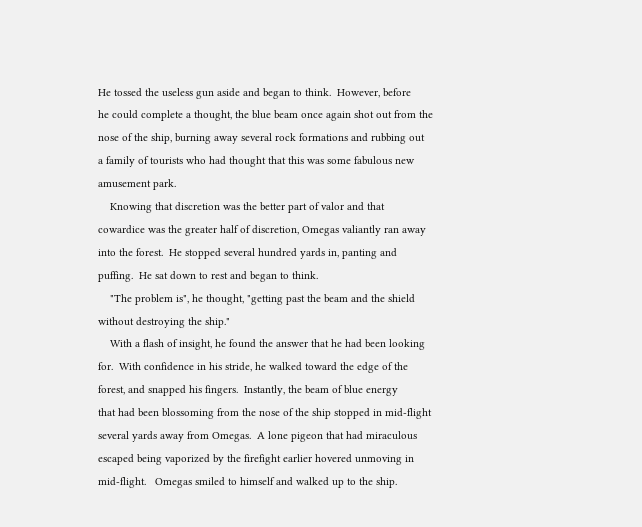He tossed the useless gun aside and began to think.  However, before
he could complete a thought, the blue beam once again shot out from the
nose of the ship, burning away several rock formations and rubbing out
a family of tourists who had thought that this was some fabulous new
amusement park.
    Knowing that discretion was the better part of valor and that
cowardice was the greater half of discretion, Omegas valiantly ran away
into the forest.  He stopped several hundred yards in, panting and
puffing.  He sat down to rest and began to think.
    "The problem is", he thought, "getting past the beam and the shield
without destroying the ship."
    With a flash of insight, he found the answer that he had been looking
for.  With confidence in his stride, he walked toward the edge of the
forest, and snapped his fingers.  Instantly, the beam of blue energy
that had been blossoming from the nose of the ship stopped in mid-flight
several yards away from Omegas.  A lone pigeon that had miraculous
escaped being vaporized by the firefight earlier hovered unmoving in
mid-flight.   Omegas smiled to himself and walked up to the ship.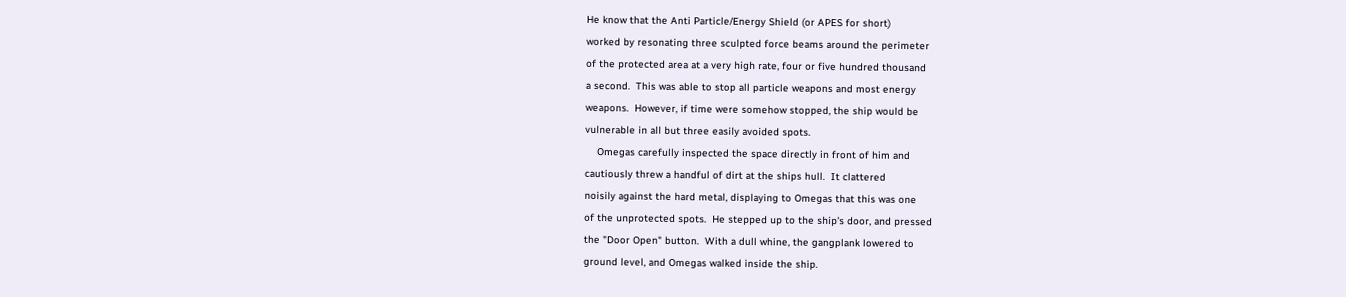He know that the Anti Particle/Energy Shield (or APES for short)
worked by resonating three sculpted force beams around the perimeter
of the protected area at a very high rate, four or five hundred thousand
a second.  This was able to stop all particle weapons and most energy
weapons.  However, if time were somehow stopped, the ship would be
vulnerable in all but three easily avoided spots.
    Omegas carefully inspected the space directly in front of him and
cautiously threw a handful of dirt at the ships hull.  It clattered
noisily against the hard metal, displaying to Omegas that this was one
of the unprotected spots.  He stepped up to the ship's door, and pressed
the "Door Open" button.  With a dull whine, the gangplank lowered to
ground level, and Omegas walked inside the ship.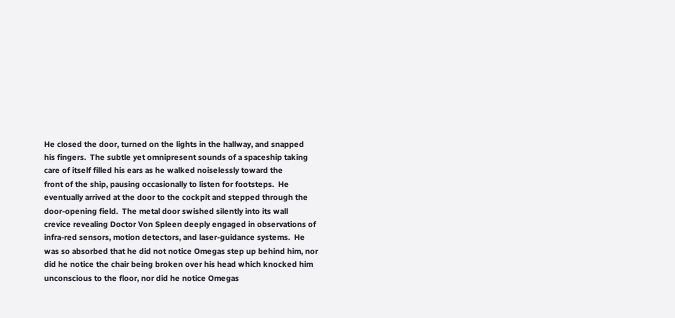He closed the door, turned on the lights in the hallway, and snapped
his fingers.  The subtle yet omnipresent sounds of a spaceship taking
care of itself filled his ears as he walked noiselessly toward the
front of the ship, pausing occasionally to listen for footsteps.  He
eventually arrived at the door to the cockpit and stepped through the
door-opening field.  The metal door swished silently into its wall
crevice revealing Doctor Von Spleen deeply engaged in observations of
infra-red sensors, motion detectors, and laser-guidance systems.  He
was so absorbed that he did not notice Omegas step up behind him, nor
did he notice the chair being broken over his head which knocked him
unconscious to the floor, nor did he notice Omegas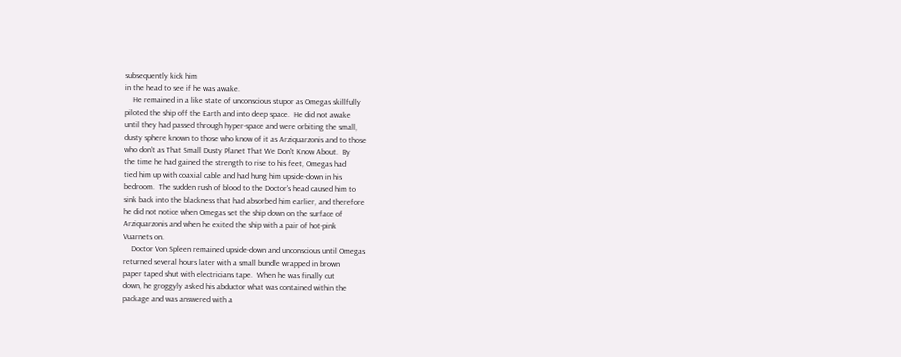subsequently kick him
in the head to see if he was awake.
    He remained in a like state of unconscious stupor as Omegas skillfully
piloted the ship off the Earth and into deep space.  He did not awake
until they had passed through hyper-space and were orbiting the small,
dusty sphere known to those who know of it as Arziquarzonis and to those
who don't as That Small Dusty Planet That We Don't Know About.  By
the time he had gained the strength to rise to his feet, Omegas had
tied him up with coaxial cable and had hung him upside-down in his
bedroom.  The sudden rush of blood to the Doctor's head caused him to
sink back into the blackness that had absorbed him earlier, and therefore
he did not notice when Omegas set the ship down on the surface of
Arziquarzonis and when he exited the ship with a pair of hot-pink
Vuarnets on.
    Doctor Von Spleen remained upside-down and unconscious until Omegas
returned several hours later with a small bundle wrapped in brown
paper taped shut with electricians tape.  When he was finally cut
down, he groggyly asked his abductor what was contained within the
package and was answered with a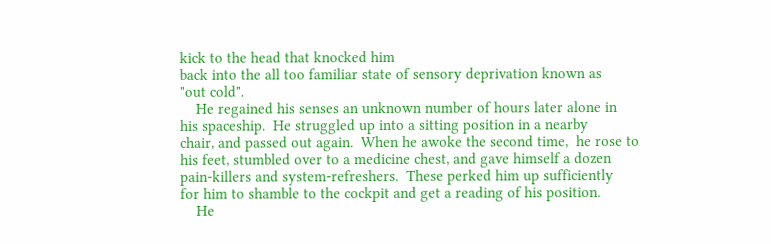kick to the head that knocked him
back into the all too familiar state of sensory deprivation known as
"out cold".
    He regained his senses an unknown number of hours later alone in
his spaceship.  He struggled up into a sitting position in a nearby
chair, and passed out again.  When he awoke the second time,  he rose to
his feet, stumbled over to a medicine chest, and gave himself a dozen
pain-killers and system-refreshers.  These perked him up sufficiently
for him to shamble to the cockpit and get a reading of his position.
    He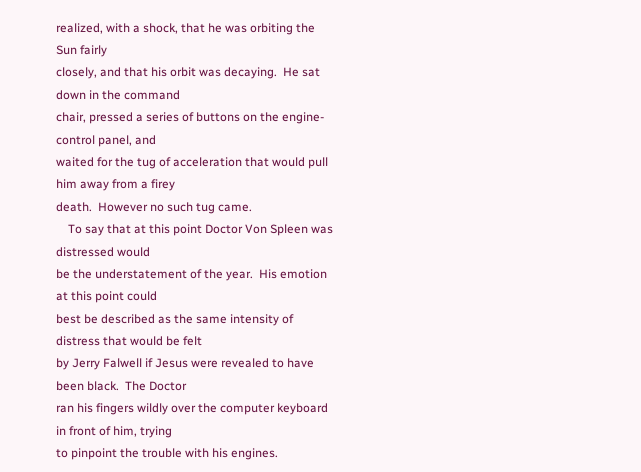realized, with a shock, that he was orbiting the Sun fairly
closely, and that his orbit was decaying.  He sat down in the command
chair, pressed a series of buttons on the engine-control panel, and
waited for the tug of acceleration that would pull him away from a firey
death.  However no such tug came.
    To say that at this point Doctor Von Spleen was distressed would
be the understatement of the year.  His emotion at this point could
best be described as the same intensity of distress that would be felt
by Jerry Falwell if Jesus were revealed to have been black.  The Doctor
ran his fingers wildly over the computer keyboard in front of him, trying
to pinpoint the trouble with his engines.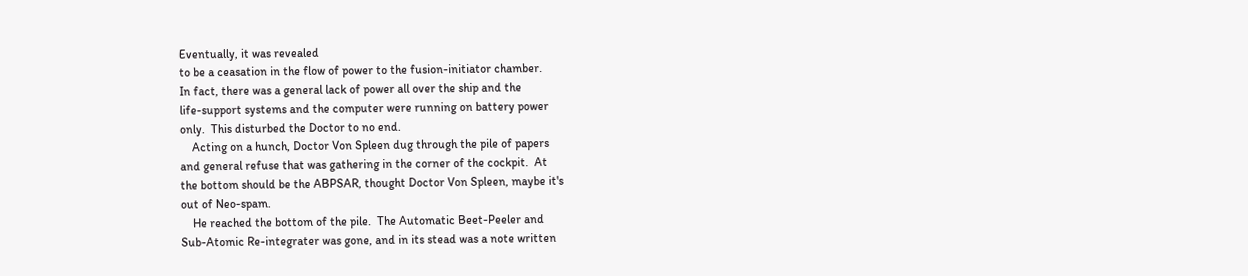Eventually, it was revealed
to be a ceasation in the flow of power to the fusion-initiator chamber.
In fact, there was a general lack of power all over the ship and the
life-support systems and the computer were running on battery power
only.  This disturbed the Doctor to no end.
    Acting on a hunch, Doctor Von Spleen dug through the pile of papers
and general refuse that was gathering in the corner of the cockpit.  At
the bottom should be the ABPSAR, thought Doctor Von Spleen, maybe it's
out of Neo-spam.
    He reached the bottom of the pile.  The Automatic Beet-Peeler and
Sub-Atomic Re-integrater was gone, and in its stead was a note written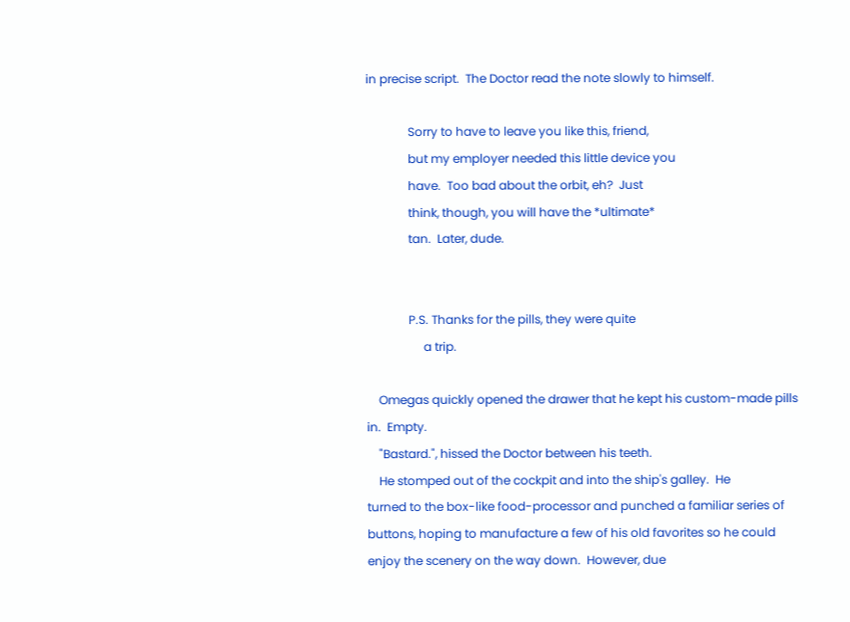in precise script.  The Doctor read the note slowly to himself.

              Sorry to have to leave you like this, friend,
              but my employer needed this little device you
              have.  Too bad about the orbit, eh?  Just
              think, though, you will have the *ultimate*
              tan.  Later, dude.


              P.S. Thanks for the pills, they were quite
                   a trip.

    Omegas quickly opened the drawer that he kept his custom-made pills
in.  Empty.
    "Bastard.", hissed the Doctor between his teeth.
    He stomped out of the cockpit and into the ship's galley.  He
turned to the box-like food-processor and punched a familiar series of
buttons, hoping to manufacture a few of his old favorites so he could
enjoy the scenery on the way down.  However, due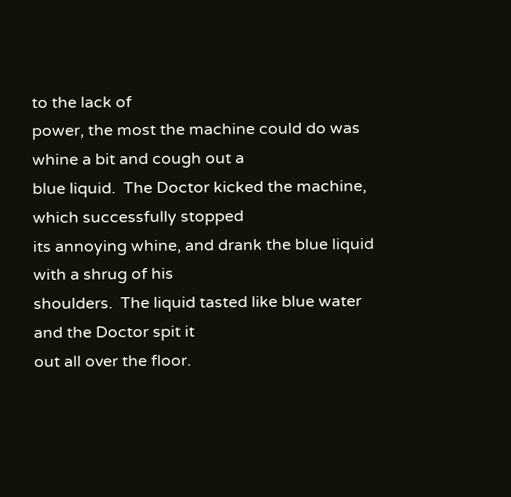to the lack of
power, the most the machine could do was whine a bit and cough out a
blue liquid.  The Doctor kicked the machine, which successfully stopped
its annoying whine, and drank the blue liquid with a shrug of his
shoulders.  The liquid tasted like blue water and the Doctor spit it
out all over the floor.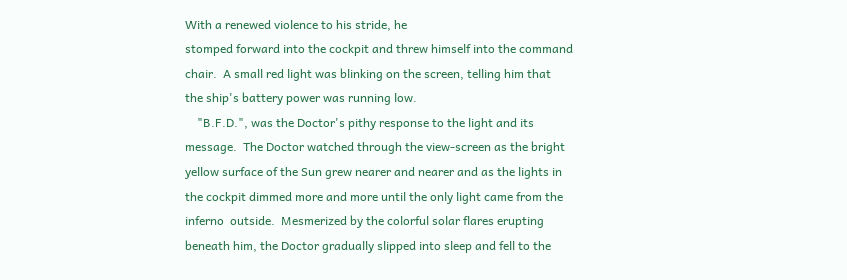With a renewed violence to his stride, he
stomped forward into the cockpit and threw himself into the command
chair.  A small red light was blinking on the screen, telling him that
the ship's battery power was running low.
    "B.F.D.", was the Doctor's pithy response to the light and its
message.  The Doctor watched through the view-screen as the bright
yellow surface of the Sun grew nearer and nearer and as the lights in
the cockpit dimmed more and more until the only light came from the
inferno  outside.  Mesmerized by the colorful solar flares erupting
beneath him, the Doctor gradually slipped into sleep and fell to the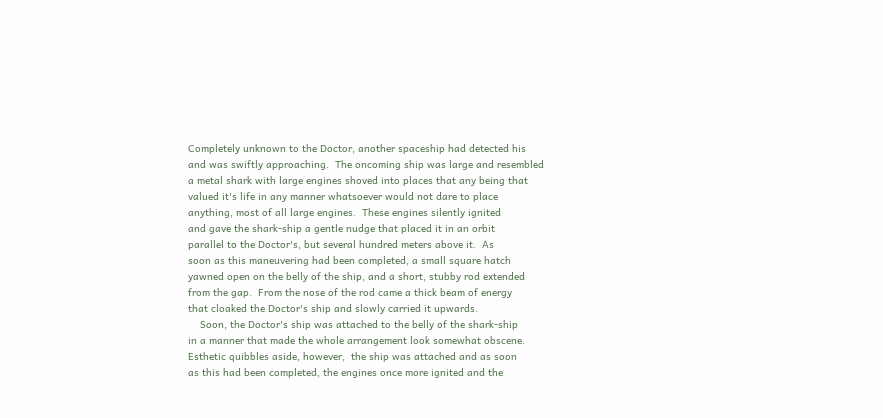Completely unknown to the Doctor, another spaceship had detected his
and was swiftly approaching.  The oncoming ship was large and resembled
a metal shark with large engines shoved into places that any being that
valued it's life in any manner whatsoever would not dare to place
anything, most of all large engines.  These engines silently ignited
and gave the shark-ship a gentle nudge that placed it in an orbit
parallel to the Doctor's, but several hundred meters above it.  As
soon as this maneuvering had been completed, a small square hatch
yawned open on the belly of the ship, and a short, stubby rod extended
from the gap.  From the nose of the rod came a thick beam of energy
that cloaked the Doctor's ship and slowly carried it upwards.
    Soon, the Doctor's ship was attached to the belly of the shark-ship
in a manner that made the whole arrangement look somewhat obscene.
Esthetic quibbles aside, however,  the ship was attached and as soon
as this had been completed, the engines once more ignited and the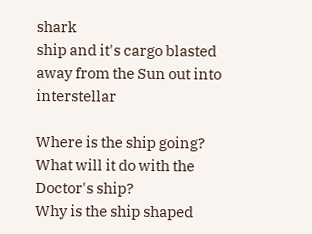shark
ship and it's cargo blasted away from the Sun out into interstellar

Where is the ship going?
What will it do with the Doctor's ship?
Why is the ship shaped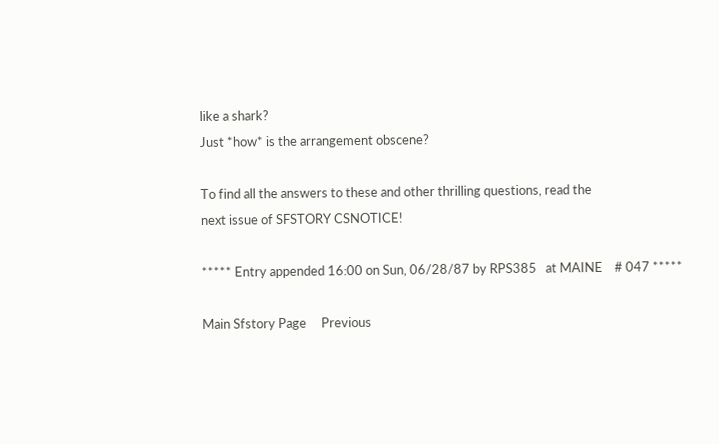like a shark?
Just *how* is the arrangement obscene?

To find all the answers to these and other thrilling questions, read the
next issue of SFSTORY CSNOTICE!

***** Entry appended 16:00 on Sun, 06/28/87 by RPS385   at MAINE    # 047 *****

Main Sfstory Page     Previous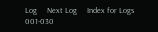Log     Next Log     Index for Logs 001-030